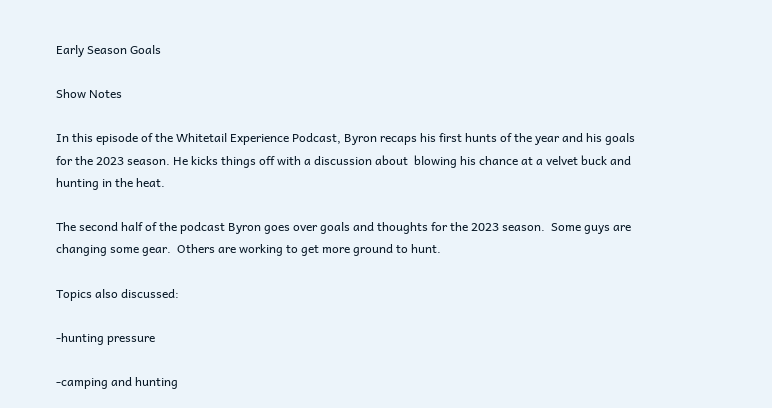Early Season Goals

Show Notes

In this episode of the Whitetail Experience Podcast, Byron recaps his first hunts of the year and his goals for the 2023 season. He kicks things off with a discussion about  blowing his chance at a velvet buck and hunting in the heat.

The second half of the podcast Byron goes over goals and thoughts for the 2023 season.  Some guys are changing some gear.  Others are working to get more ground to hunt.

Topics also discussed:

-hunting pressure

-camping and hunting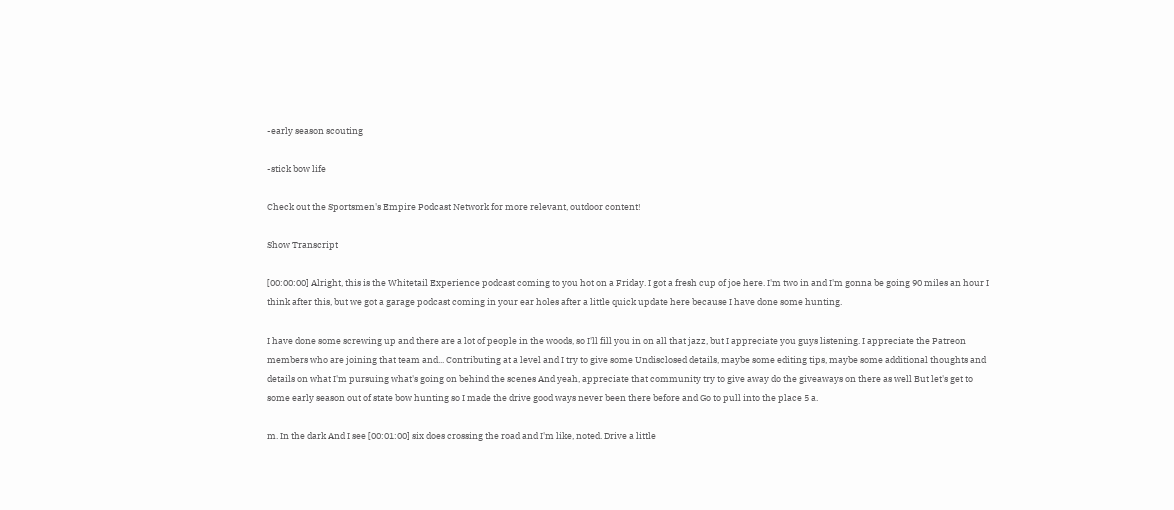-early season scouting

-stick bow life

Check out the Sportsmen's Empire Podcast Network for more relevant, outdoor content!

Show Transcript

[00:00:00] Alright, this is the Whitetail Experience podcast coming to you hot on a Friday. I got a fresh cup of joe here. I'm two in and I'm gonna be going 90 miles an hour I think after this, but we got a garage podcast coming in your ear holes after a little quick update here because I have done some hunting.

I have done some screwing up and there are a lot of people in the woods, so I'll fill you in on all that jazz, but I appreciate you guys listening. I appreciate the Patreon members who are joining that team and... Contributing at a level and I try to give some Undisclosed details, maybe some editing tips, maybe some additional thoughts and details on what I'm pursuing what's going on behind the scenes And yeah, appreciate that community try to give away do the giveaways on there as well But let's get to some early season out of state bow hunting so I made the drive good ways never been there before and Go to pull into the place 5 a.

m. In the dark And I see [00:01:00] six does crossing the road and I'm like, noted. Drive a little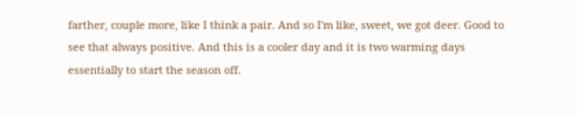farther, couple more, like I think a pair. And so I'm like, sweet, we got deer. Good to see that always positive. And this is a cooler day and it is two warming days essentially to start the season off.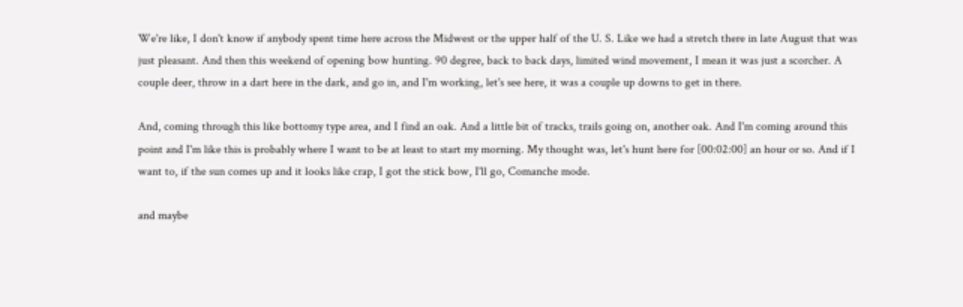We're like, I don't know if anybody spent time here across the Midwest or the upper half of the U. S. Like we had a stretch there in late August that was just pleasant. And then this weekend of opening bow hunting. 90 degree, back to back days, limited wind movement, I mean it was just a scorcher. A couple deer, throw in a dart here in the dark, and go in, and I'm working, let's see here, it was a couple up downs to get in there.

And, coming through this like bottomy type area, and I find an oak. And a little bit of tracks, trails going on, another oak. And I'm coming around this point and I'm like this is probably where I want to be at least to start my morning. My thought was, let's hunt here for [00:02:00] an hour or so. And if I want to, if the sun comes up and it looks like crap, I got the stick bow, I'll go, Comanche mode.

and maybe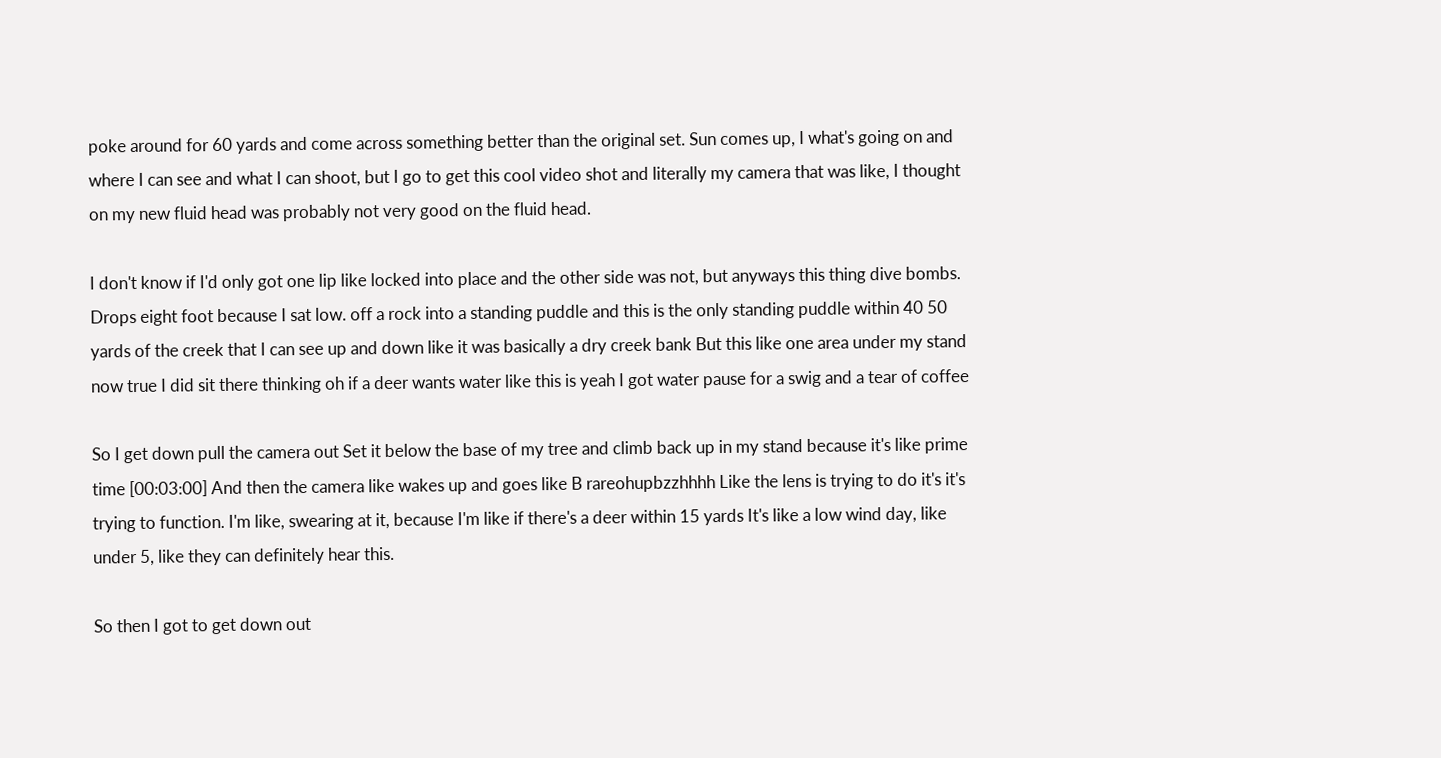poke around for 60 yards and come across something better than the original set. Sun comes up, I what's going on and where I can see and what I can shoot, but I go to get this cool video shot and literally my camera that was like, I thought on my new fluid head was probably not very good on the fluid head.

I don't know if I'd only got one lip like locked into place and the other side was not, but anyways this thing dive bombs. Drops eight foot because I sat low. off a rock into a standing puddle and this is the only standing puddle within 40 50 yards of the creek that I can see up and down like it was basically a dry creek bank But this like one area under my stand now true I did sit there thinking oh if a deer wants water like this is yeah I got water pause for a swig and a tear of coffee

So I get down pull the camera out Set it below the base of my tree and climb back up in my stand because it's like prime time [00:03:00] And then the camera like wakes up and goes like B rareohupbzzhhhh Like the lens is trying to do it's it's trying to function. I'm like, swearing at it, because I'm like if there's a deer within 15 yards It's like a low wind day, like under 5, like they can definitely hear this.

So then I got to get down out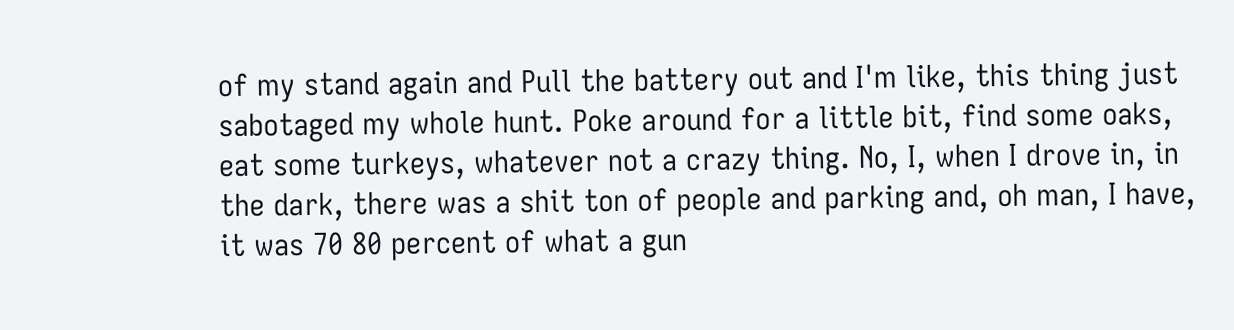of my stand again and Pull the battery out and I'm like, this thing just sabotaged my whole hunt. Poke around for a little bit, find some oaks, eat some turkeys, whatever not a crazy thing. No, I, when I drove in, in the dark, there was a shit ton of people and parking and, oh man, I have, it was 70 80 percent of what a gun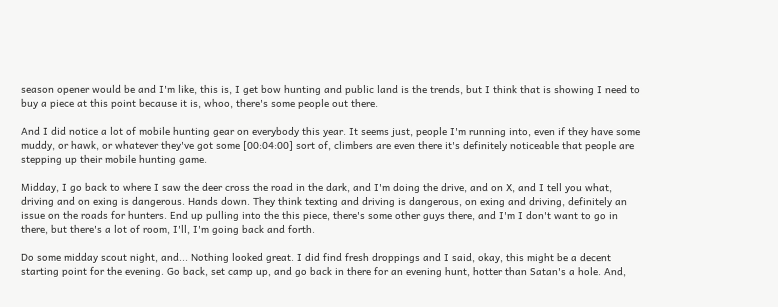season opener would be and I'm like, this is, I get bow hunting and public land is the trends, but I think that is showing I need to buy a piece at this point because it is, whoo, there's some people out there.

And I did notice a lot of mobile hunting gear on everybody this year. It seems just, people I'm running into, even if they have some muddy, or hawk, or whatever they've got some [00:04:00] sort of, climbers are even there it's definitely noticeable that people are stepping up their mobile hunting game.

Midday, I go back to where I saw the deer cross the road in the dark, and I'm doing the drive, and on X, and I tell you what, driving and on exing is dangerous. Hands down. They think texting and driving is dangerous, on exing and driving, definitely an issue on the roads for hunters. End up pulling into the this piece, there's some other guys there, and I'm I don't want to go in there, but there's a lot of room, I'll, I'm going back and forth.

Do some midday scout night, and... Nothing looked great. I did find fresh droppings and I said, okay, this might be a decent starting point for the evening. Go back, set camp up, and go back in there for an evening hunt, hotter than Satan's a hole. And,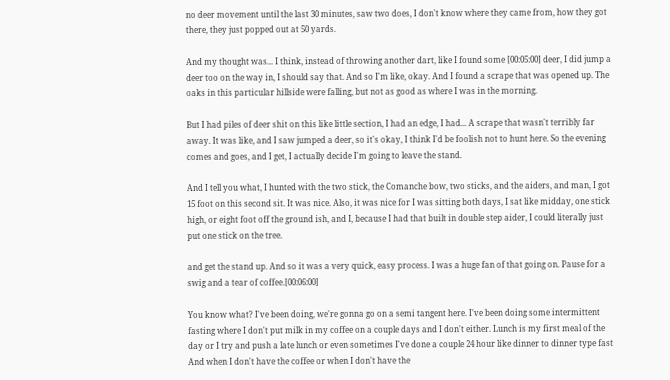no deer movement until the last 30 minutes, saw two does, I don't know where they came from, how they got there, they just popped out at 50 yards.

And my thought was... I think, instead of throwing another dart, like I found some [00:05:00] deer, I did jump a deer too on the way in, I should say that. And so I'm like, okay. And I found a scrape that was opened up. The oaks in this particular hillside were falling, but not as good as where I was in the morning.

But I had piles of deer shit on this like little section, I had an edge, I had... A scrape that wasn't terribly far away. It was like, and I saw jumped a deer, so it's okay, I think I'd be foolish not to hunt here. So the evening comes and goes, and I get, I actually decide I'm going to leave the stand.

And I tell you what, I hunted with the two stick, the Comanche bow, two sticks, and the aiders, and man, I got 15 foot on this second sit. It was nice. Also, it was nice for I was sitting both days, I sat like midday, one stick high, or eight foot off the ground ish, and I, because I had that built in double step aider, I could literally just put one stick on the tree.

and get the stand up. And so it was a very quick, easy process. I was a huge fan of that going on. Pause for a swig and a tear of coffee.[00:06:00]

You know what? I've been doing, we're gonna go on a semi tangent here. I've been doing some intermittent fasting where I don't put milk in my coffee on a couple days and I don't either. Lunch is my first meal of the day or I try and push a late lunch or even sometimes I've done a couple 24 hour like dinner to dinner type fast And when I don't have the coffee or when I don't have the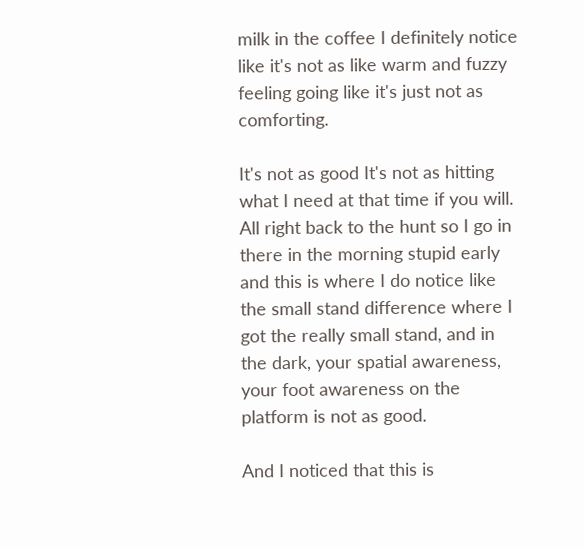milk in the coffee I definitely notice like it's not as like warm and fuzzy feeling going like it's just not as comforting.

It's not as good It's not as hitting what I need at that time if you will. All right back to the hunt so I go in there in the morning stupid early and this is where I do notice like the small stand difference where I got the really small stand, and in the dark, your spatial awareness, your foot awareness on the platform is not as good.

And I noticed that this is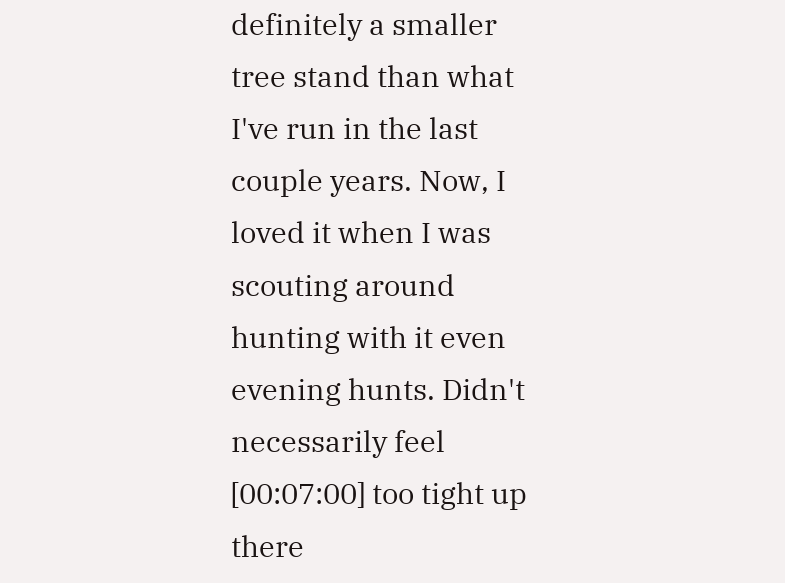definitely a smaller tree stand than what I've run in the last couple years. Now, I loved it when I was scouting around hunting with it even evening hunts. Didn't necessarily feel [00:07:00] too tight up there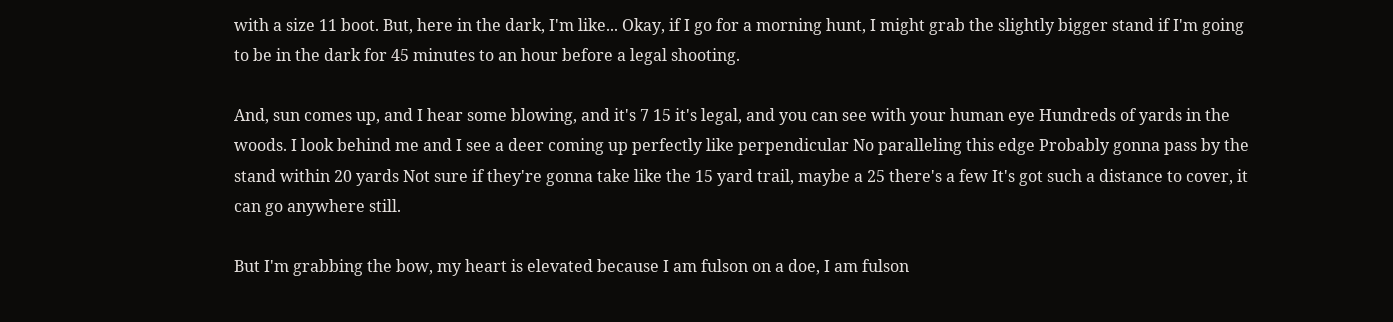with a size 11 boot. But, here in the dark, I'm like... Okay, if I go for a morning hunt, I might grab the slightly bigger stand if I'm going to be in the dark for 45 minutes to an hour before a legal shooting.

And, sun comes up, and I hear some blowing, and it's 7 15 it's legal, and you can see with your human eye Hundreds of yards in the woods. I look behind me and I see a deer coming up perfectly like perpendicular No paralleling this edge Probably gonna pass by the stand within 20 yards Not sure if they're gonna take like the 15 yard trail, maybe a 25 there's a few It's got such a distance to cover, it can go anywhere still.

But I'm grabbing the bow, my heart is elevated because I am fulson on a doe, I am fulson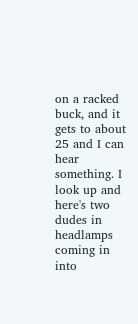on a racked buck, and it gets to about 25 and I can hear something. I look up and here's two dudes in headlamps coming in into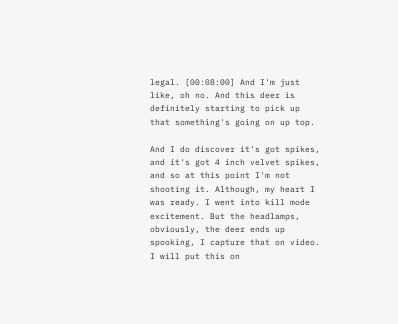legal. [00:08:00] And I'm just like, oh no. And this deer is definitely starting to pick up that something's going on up top.

And I do discover it's got spikes, and it's got 4 inch velvet spikes, and so at this point I'm not shooting it. Although, my heart I was ready. I went into kill mode excitement. But the headlamps, obviously, the deer ends up spooking, I capture that on video. I will put this on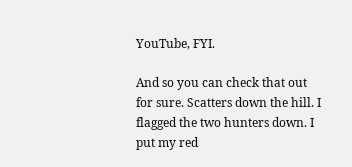YouTube, FYI.

And so you can check that out for sure. Scatters down the hill. I flagged the two hunters down. I put my red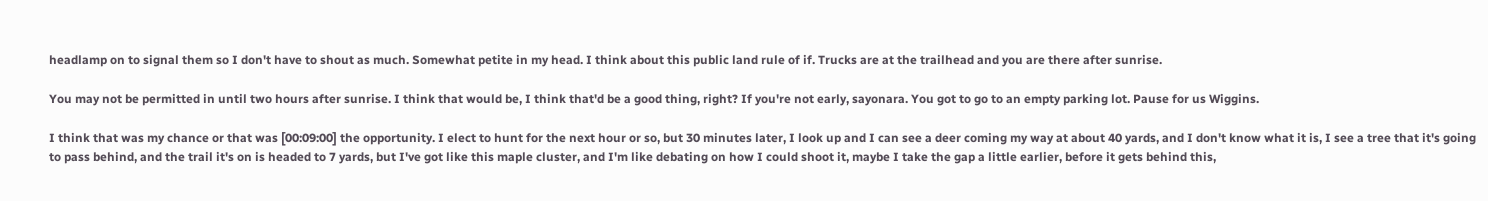headlamp on to signal them so I don't have to shout as much. Somewhat petite in my head. I think about this public land rule of if. Trucks are at the trailhead and you are there after sunrise.

You may not be permitted in until two hours after sunrise. I think that would be, I think that'd be a good thing, right? If you're not early, sayonara. You got to go to an empty parking lot. Pause for us Wiggins.

I think that was my chance or that was [00:09:00] the opportunity. I elect to hunt for the next hour or so, but 30 minutes later, I look up and I can see a deer coming my way at about 40 yards, and I don't know what it is, I see a tree that it's going to pass behind, and the trail it's on is headed to 7 yards, but I've got like this maple cluster, and I'm like debating on how I could shoot it, maybe I take the gap a little earlier, before it gets behind this,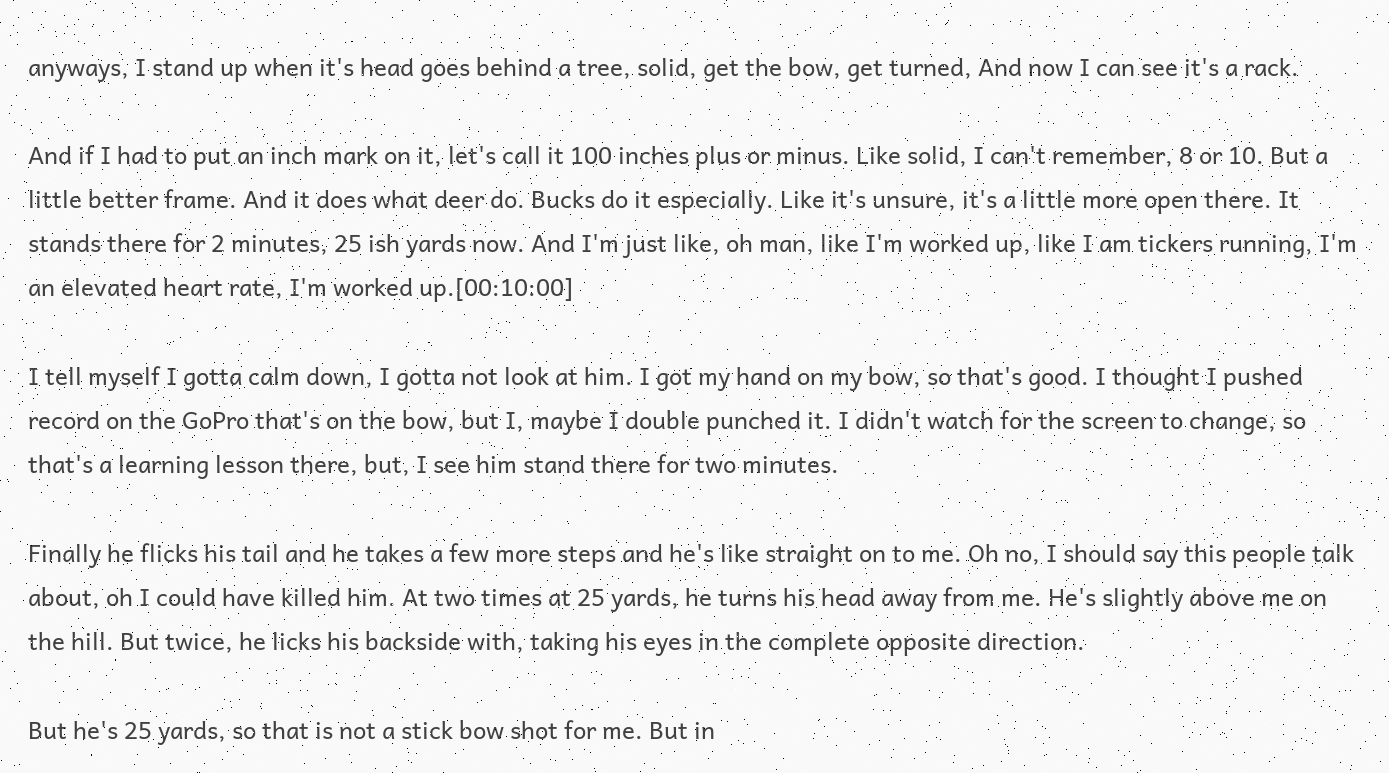anyways, I stand up when it's head goes behind a tree, solid, get the bow, get turned, And now I can see it's a rack.

And if I had to put an inch mark on it, let's call it 100 inches plus or minus. Like solid, I can't remember, 8 or 10. But a little better frame. And it does what deer do. Bucks do it especially. Like it's unsure, it's a little more open there. It stands there for 2 minutes, 25 ish yards now. And I'm just like, oh man, like I'm worked up, like I am tickers running, I'm an elevated heart rate, I'm worked up.[00:10:00]

I tell myself I gotta calm down, I gotta not look at him. I got my hand on my bow, so that's good. I thought I pushed record on the GoPro that's on the bow, but I, maybe I double punched it. I didn't watch for the screen to change, so that's a learning lesson there, but, I see him stand there for two minutes.

Finally he flicks his tail and he takes a few more steps and he's like straight on to me. Oh no, I should say this people talk about, oh I could have killed him. At two times at 25 yards, he turns his head away from me. He's slightly above me on the hill. But twice, he licks his backside with, taking his eyes in the complete opposite direction.

But he's 25 yards, so that is not a stick bow shot for me. But in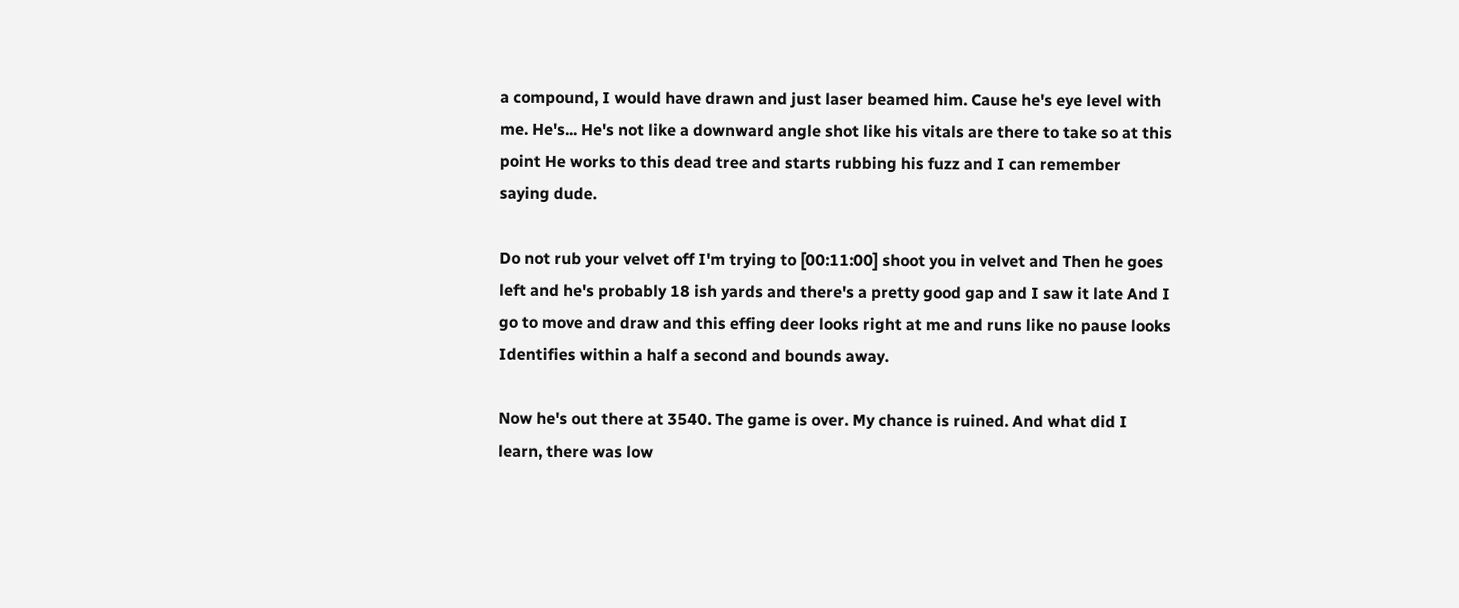a compound, I would have drawn and just laser beamed him. Cause he's eye level with me. He's... He's not like a downward angle shot like his vitals are there to take so at this point He works to this dead tree and starts rubbing his fuzz and I can remember saying dude.

Do not rub your velvet off I'm trying to [00:11:00] shoot you in velvet and Then he goes left and he's probably 18 ish yards and there's a pretty good gap and I saw it late And I go to move and draw and this effing deer looks right at me and runs like no pause looks Identifies within a half a second and bounds away.

Now he's out there at 3540. The game is over. My chance is ruined. And what did I learn, there was low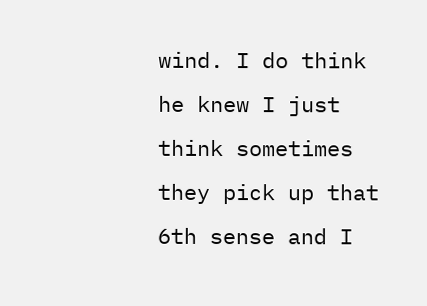wind. I do think he knew I just think sometimes they pick up that 6th sense and I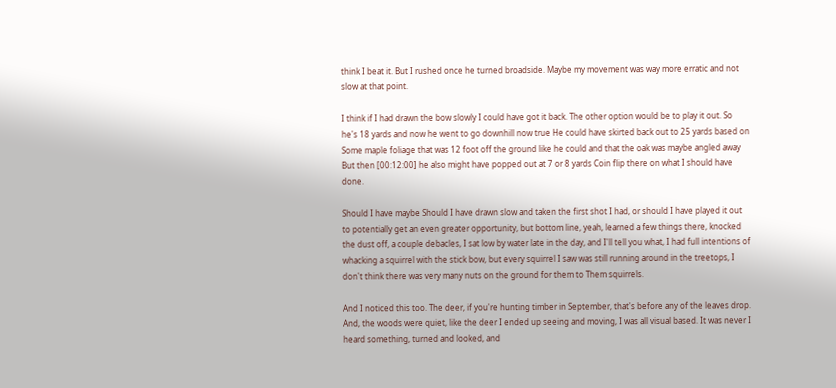think I beat it. But I rushed once he turned broadside. Maybe my movement was way more erratic and not slow at that point.

I think if I had drawn the bow slowly I could have got it back. The other option would be to play it out. So he's 18 yards and now he went to go downhill now true He could have skirted back out to 25 yards based on Some maple foliage that was 12 foot off the ground like he could and that the oak was maybe angled away But then [00:12:00] he also might have popped out at 7 or 8 yards Coin flip there on what I should have done.

Should I have maybe Should I have drawn slow and taken the first shot I had, or should I have played it out to potentially get an even greater opportunity, but bottom line, yeah, learned a few things there, knocked the dust off, a couple debacles, I sat low by water late in the day, and I'll tell you what, I had full intentions of whacking a squirrel with the stick bow, but every squirrel I saw was still running around in the treetops, I don't think there was very many nuts on the ground for them to Them squirrels.

And I noticed this too. The deer, if you're hunting timber in September, that's before any of the leaves drop. And, the woods were quiet, like the deer I ended up seeing and moving, I was all visual based. It was never I heard something, turned and looked, and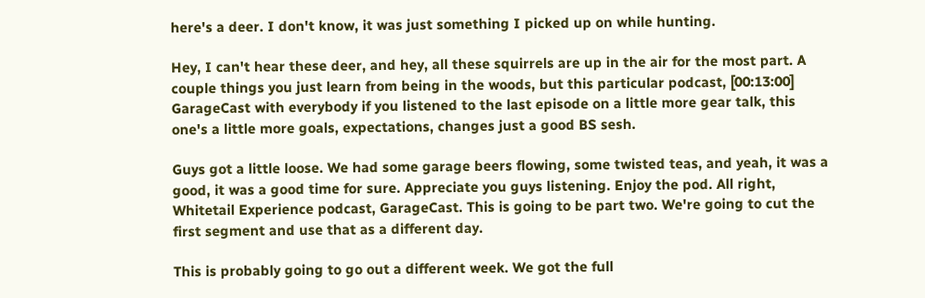here's a deer. I don't know, it was just something I picked up on while hunting.

Hey, I can't hear these deer, and hey, all these squirrels are up in the air for the most part. A couple things you just learn from being in the woods, but this particular podcast, [00:13:00] GarageCast with everybody if you listened to the last episode on a little more gear talk, this one's a little more goals, expectations, changes just a good BS sesh.

Guys got a little loose. We had some garage beers flowing, some twisted teas, and yeah, it was a good, it was a good time for sure. Appreciate you guys listening. Enjoy the pod. All right, Whitetail Experience podcast, GarageCast. This is going to be part two. We're going to cut the first segment and use that as a different day.

This is probably going to go out a different week. We got the full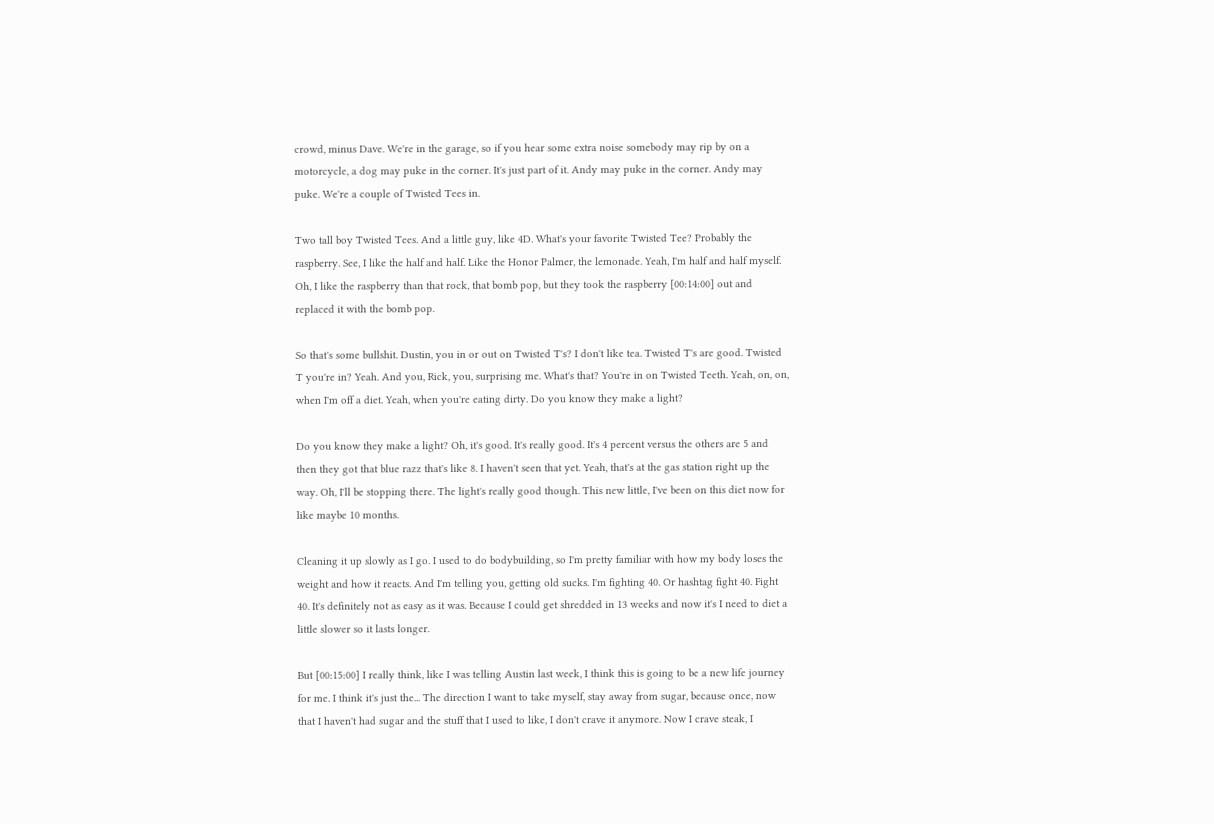crowd, minus Dave. We're in the garage, so if you hear some extra noise somebody may rip by on a motorcycle, a dog may puke in the corner. It's just part of it. Andy may puke in the corner. Andy may puke. We're a couple of Twisted Tees in.

Two tall boy Twisted Tees. And a little guy, like 4D. What's your favorite Twisted Tee? Probably the raspberry. See, I like the half and half. Like the Honor Palmer, the lemonade. Yeah, I'm half and half myself. Oh, I like the raspberry than that rock, that bomb pop, but they took the raspberry [00:14:00] out and replaced it with the bomb pop.

So that's some bullshit. Dustin, you in or out on Twisted T's? I don't like tea. Twisted T's are good. Twisted T you're in? Yeah. And you, Rick, you, surprising me. What's that? You're in on Twisted Teeth. Yeah, on, on, when I'm off a diet. Yeah, when you're eating dirty. Do you know they make a light?

Do you know they make a light? Oh, it's good. It's really good. It's 4 percent versus the others are 5 and then they got that blue razz that's like 8. I haven't seen that yet. Yeah, that's at the gas station right up the way. Oh, I'll be stopping there. The light's really good though. This new little, I've been on this diet now for like maybe 10 months.

Cleaning it up slowly as I go. I used to do bodybuilding, so I'm pretty familiar with how my body loses the weight and how it reacts. And I'm telling you, getting old sucks. I'm fighting 40. Or hashtag fight 40. Fight 40. It's definitely not as easy as it was. Because I could get shredded in 13 weeks and now it's I need to diet a little slower so it lasts longer.

But [00:15:00] I really think, like I was telling Austin last week, I think this is going to be a new life journey for me. I think it's just the... The direction I want to take myself, stay away from sugar, because once, now that I haven't had sugar and the stuff that I used to like, I don't crave it anymore. Now I crave steak, I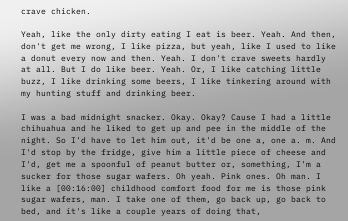crave chicken.

Yeah, like the only dirty eating I eat is beer. Yeah. And then, don't get me wrong, I like pizza, but yeah, like I used to like a donut every now and then. Yeah. I don't crave sweets hardly at all. But I do like beer. Yeah. Or, I like catching little buzz, I like drinking some beers, I like tinkering around with my hunting stuff and drinking beer.

I was a bad midnight snacker. Okay. Okay? Cause I had a little chihuahua and he liked to get up and pee in the middle of the night. So I'd have to let him out, it'd be one a, one a. m. And I'd stop by the fridge, give him a little piece of cheese and I'd, get me a spoonful of peanut butter or, something, I'm a sucker for those sugar wafers. Oh yeah. Pink ones. Oh man. I like a [00:16:00] childhood comfort food for me is those pink sugar wafers, man. I take one of them, go back up, go back to bed, and it's like a couple years of doing that,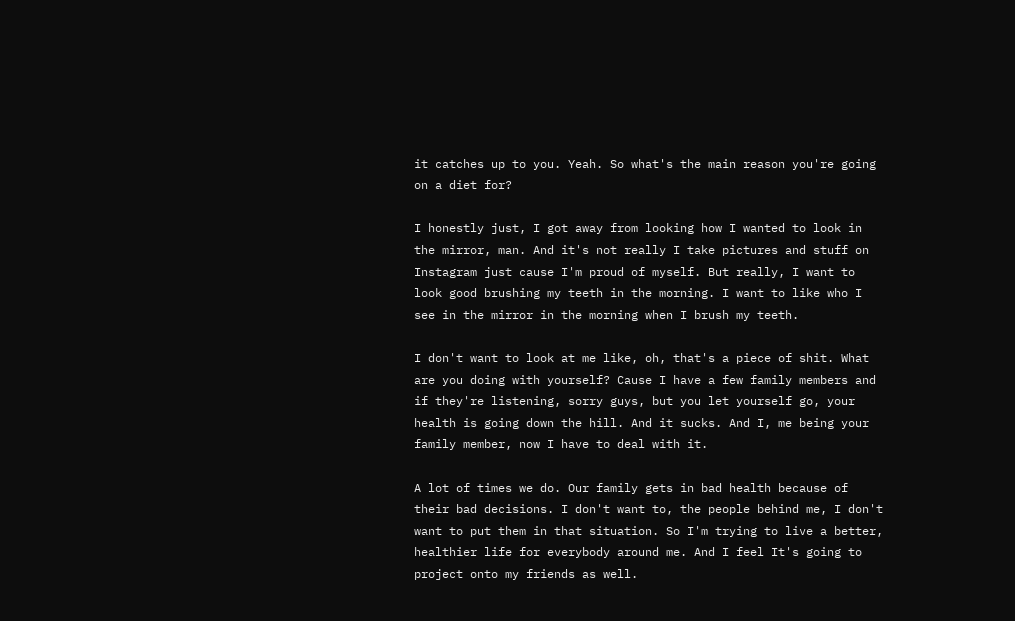it catches up to you. Yeah. So what's the main reason you're going on a diet for?

I honestly just, I got away from looking how I wanted to look in the mirror, man. And it's not really I take pictures and stuff on Instagram just cause I'm proud of myself. But really, I want to look good brushing my teeth in the morning. I want to like who I see in the mirror in the morning when I brush my teeth.

I don't want to look at me like, oh, that's a piece of shit. What are you doing with yourself? Cause I have a few family members and if they're listening, sorry guys, but you let yourself go, your health is going down the hill. And it sucks. And I, me being your family member, now I have to deal with it.

A lot of times we do. Our family gets in bad health because of their bad decisions. I don't want to, the people behind me, I don't want to put them in that situation. So I'm trying to live a better, healthier life for everybody around me. And I feel It's going to project onto my friends as well.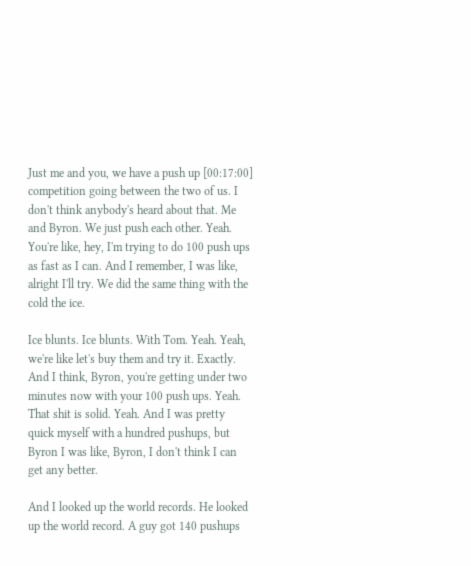Just me and you, we have a push up [00:17:00] competition going between the two of us. I don't think anybody's heard about that. Me and Byron. We just push each other. Yeah. You're like, hey, I'm trying to do 100 push ups as fast as I can. And I remember, I was like, alright I'll try. We did the same thing with the cold the ice.

Ice blunts. Ice blunts. With Tom. Yeah. Yeah, we're like let's buy them and try it. Exactly. And I think, Byron, you're getting under two minutes now with your 100 push ups. Yeah. That shit is solid. Yeah. And I was pretty quick myself with a hundred pushups, but Byron I was like, Byron, I don't think I can get any better.

And I looked up the world records. He looked up the world record. A guy got 140 pushups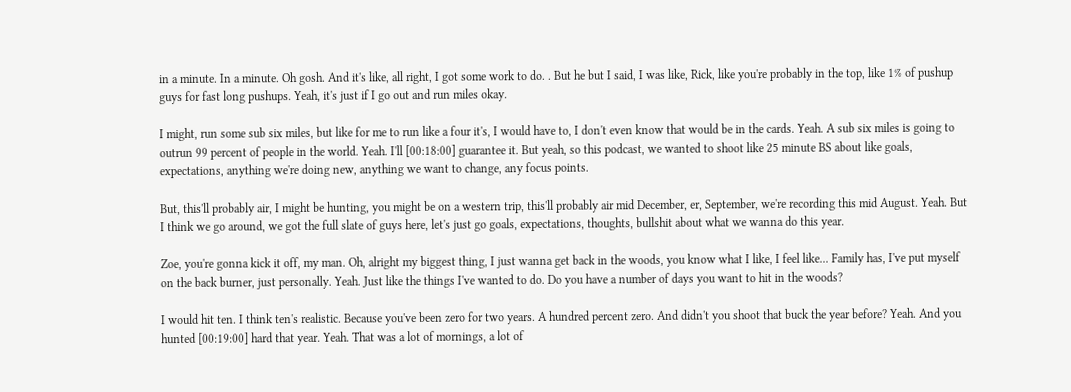in a minute. In a minute. Oh gosh. And it's like, all right, I got some work to do. . But he but I said, I was like, Rick, like you're probably in the top, like 1% of pushup guys for fast long pushups. Yeah, it's just if I go out and run miles okay.

I might, run some sub six miles, but like for me to run like a four it's, I would have to, I don't even know that would be in the cards. Yeah. A sub six miles is going to outrun 99 percent of people in the world. Yeah. I'll [00:18:00] guarantee it. But yeah, so this podcast, we wanted to shoot like 25 minute BS about like goals, expectations, anything we're doing new, anything we want to change, any focus points.

But, this'll probably air, I might be hunting, you might be on a western trip, this'll probably air mid December, er, September, we're recording this mid August. Yeah. But I think we go around, we got the full slate of guys here, let's just go goals, expectations, thoughts, bullshit about what we wanna do this year.

Zoe, you're gonna kick it off, my man. Oh, alright my biggest thing, I just wanna get back in the woods, you know what I like, I feel like... Family has, I've put myself on the back burner, just personally. Yeah. Just like the things I've wanted to do. Do you have a number of days you want to hit in the woods?

I would hit ten. I think ten's realistic. Because you've been zero for two years. A hundred percent zero. And didn't you shoot that buck the year before? Yeah. And you hunted [00:19:00] hard that year. Yeah. That was a lot of mornings, a lot of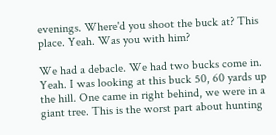evenings. Where'd you shoot the buck at? This place. Yeah. Was you with him?

We had a debacle. We had two bucks come in. Yeah. I was looking at this buck 50, 60 yards up the hill. One came in right behind, we were in a giant tree. This is the worst part about hunting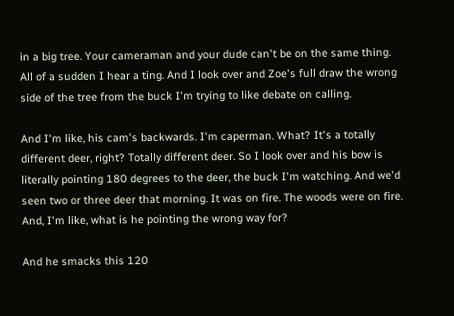in a big tree. Your cameraman and your dude can't be on the same thing. All of a sudden I hear a ting. And I look over and Zoe's full draw the wrong side of the tree from the buck I'm trying to like debate on calling.

And I'm like, his cam's backwards. I'm caperman. What? It's a totally different deer, right? Totally different deer. So I look over and his bow is literally pointing 180 degrees to the deer, the buck I'm watching. And we'd seen two or three deer that morning. It was on fire. The woods were on fire. And, I'm like, what is he pointing the wrong way for?

And he smacks this 120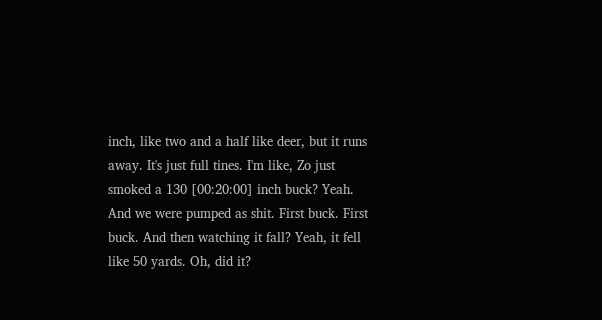inch, like two and a half like deer, but it runs away. It's just full tines. I'm like, Zo just smoked a 130 [00:20:00] inch buck? Yeah. And we were pumped as shit. First buck. First buck. And then watching it fall? Yeah, it fell like 50 yards. Oh, did it?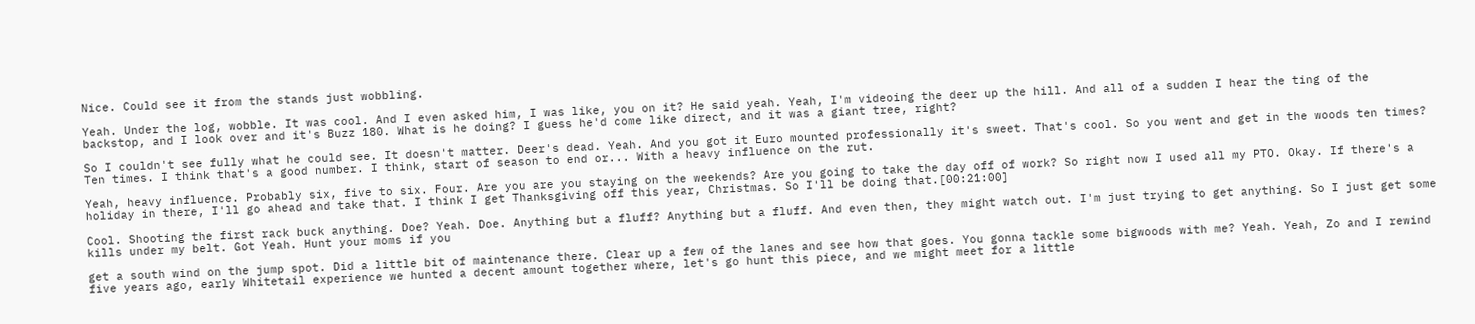Nice. Could see it from the stands just wobbling.

Yeah. Under the log, wobble. It was cool. And I even asked him, I was like, you on it? He said yeah. Yeah, I'm videoing the deer up the hill. And all of a sudden I hear the ting of the backstop, and I look over and it's Buzz 180. What is he doing? I guess he'd come like direct, and it was a giant tree, right?

So I couldn't see fully what he could see. It doesn't matter. Deer's dead. Yeah. And you got it Euro mounted professionally it's sweet. That's cool. So you went and get in the woods ten times? Ten times. I think that's a good number. I think, start of season to end or... With a heavy influence on the rut.

Yeah, heavy influence. Probably six, five to six. Four. Are you are you staying on the weekends? Are you going to take the day off of work? So right now I used all my PTO. Okay. If there's a holiday in there, I'll go ahead and take that. I think I get Thanksgiving off this year, Christmas. So I'll be doing that.[00:21:00]

Cool. Shooting the first rack buck anything. Doe? Yeah. Doe. Anything but a fluff? Anything but a fluff. And even then, they might watch out. I'm just trying to get anything. So I just get some kills under my belt. Got Yeah. Hunt your moms if you

get a south wind on the jump spot. Did a little bit of maintenance there. Clear up a few of the lanes and see how that goes. You gonna tackle some bigwoods with me? Yeah. Yeah, Zo and I rewind five years ago, early Whitetail experience we hunted a decent amount together where, let's go hunt this piece, and we might meet for a little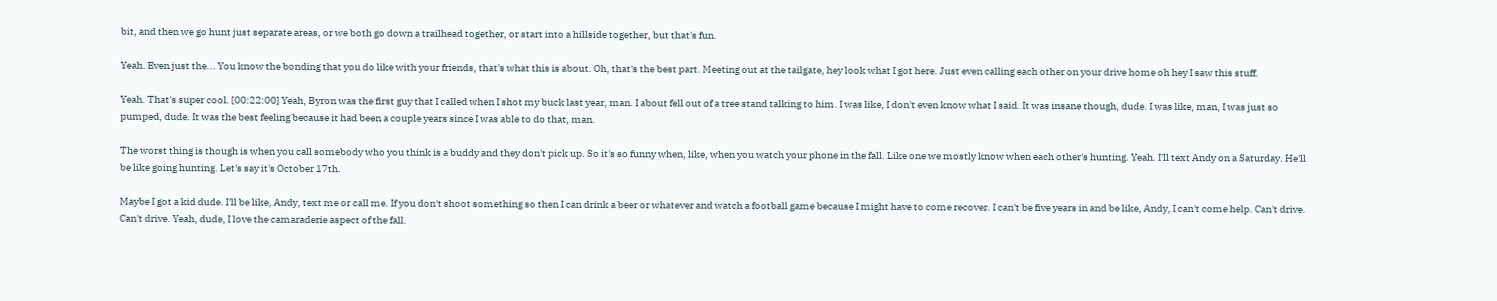bit, and then we go hunt just separate areas, or we both go down a trailhead together, or start into a hillside together, but that's fun.

Yeah. Even just the... You know the bonding that you do like with your friends, that's what this is about. Oh, that's the best part. Meeting out at the tailgate, hey look what I got here. Just even calling each other on your drive home oh hey I saw this stuff.

Yeah. That's super cool. [00:22:00] Yeah, Byron was the first guy that I called when I shot my buck last year, man. I about fell out of a tree stand talking to him. I was like, I don't even know what I said. It was insane though, dude. I was like, man, I was just so pumped, dude. It was the best feeling because it had been a couple years since I was able to do that, man.

The worst thing is though is when you call somebody who you think is a buddy and they don't pick up. So it's so funny when, like, when you watch your phone in the fall. Like one we mostly know when each other's hunting. Yeah. I'll text Andy on a Saturday. He'll be like going hunting. Let's say it's October 17th.

Maybe I got a kid dude. I'll be like, Andy, text me or call me. If you don't shoot something so then I can drink a beer or whatever and watch a football game because I might have to come recover. I can't be five years in and be like, Andy, I can't come help. Can't drive. Can't drive. Yeah, dude, I love the camaraderie aspect of the fall.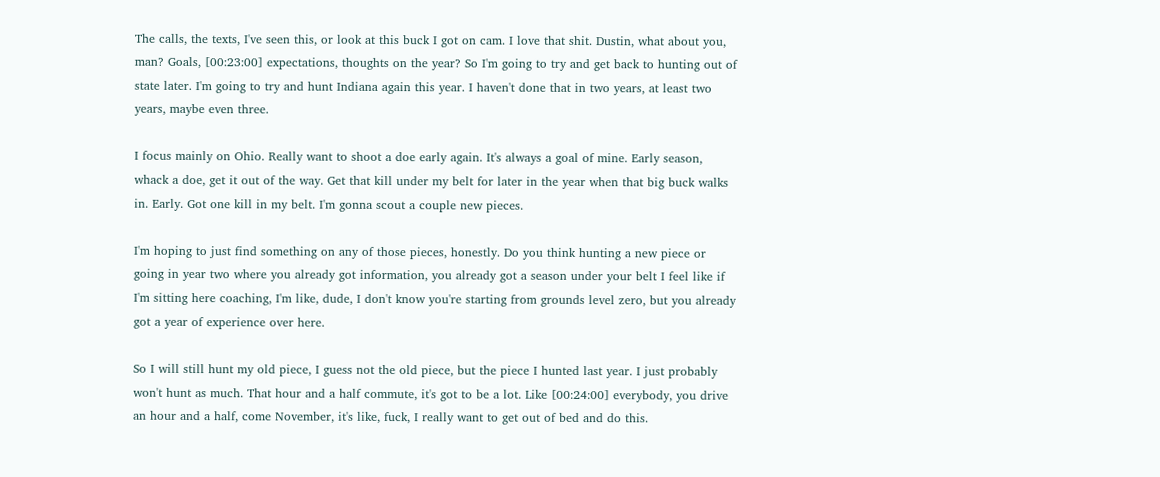The calls, the texts, I've seen this, or look at this buck I got on cam. I love that shit. Dustin, what about you, man? Goals, [00:23:00] expectations, thoughts on the year? So I'm going to try and get back to hunting out of state later. I'm going to try and hunt Indiana again this year. I haven't done that in two years, at least two years, maybe even three.

I focus mainly on Ohio. Really want to shoot a doe early again. It's always a goal of mine. Early season, whack a doe, get it out of the way. Get that kill under my belt for later in the year when that big buck walks in. Early. Got one kill in my belt. I'm gonna scout a couple new pieces.

I'm hoping to just find something on any of those pieces, honestly. Do you think hunting a new piece or going in year two where you already got information, you already got a season under your belt I feel like if I'm sitting here coaching, I'm like, dude, I don't know you're starting from grounds level zero, but you already got a year of experience over here.

So I will still hunt my old piece, I guess not the old piece, but the piece I hunted last year. I just probably won't hunt as much. That hour and a half commute, it's got to be a lot. Like [00:24:00] everybody, you drive an hour and a half, come November, it's like, fuck, I really want to get out of bed and do this.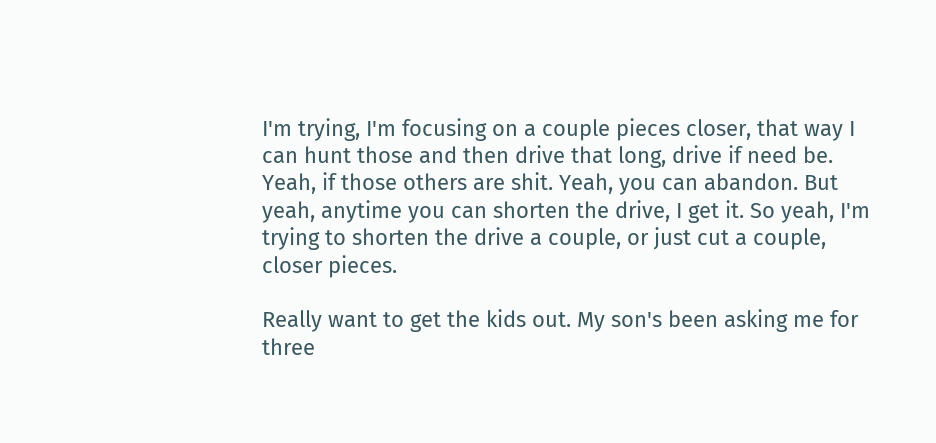I'm trying, I'm focusing on a couple pieces closer, that way I can hunt those and then drive that long, drive if need be. Yeah, if those others are shit. Yeah, you can abandon. But yeah, anytime you can shorten the drive, I get it. So yeah, I'm trying to shorten the drive a couple, or just cut a couple, closer pieces.

Really want to get the kids out. My son's been asking me for three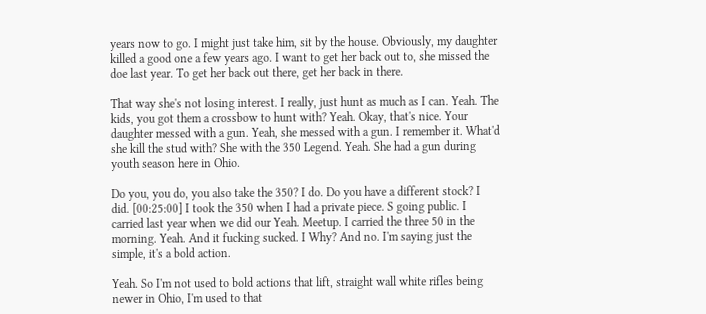years now to go. I might just take him, sit by the house. Obviously, my daughter killed a good one a few years ago. I want to get her back out to, she missed the doe last year. To get her back out there, get her back in there.

That way she's not losing interest. I really, just hunt as much as I can. Yeah. The kids, you got them a crossbow to hunt with? Yeah. Okay, that's nice. Your daughter messed with a gun. Yeah, she messed with a gun. I remember it. What'd she kill the stud with? She with the 350 Legend. Yeah. She had a gun during youth season here in Ohio.

Do you, you do, you also take the 350? I do. Do you have a different stock? I did. [00:25:00] I took the 350 when I had a private piece. S going public. I carried last year when we did our Yeah. Meetup. I carried the three 50 in the morning. Yeah. And it fucking sucked. I Why? And no. I'm saying just the simple, it's a bold action.

Yeah. So I'm not used to bold actions that lift, straight wall white rifles being newer in Ohio, I'm used to that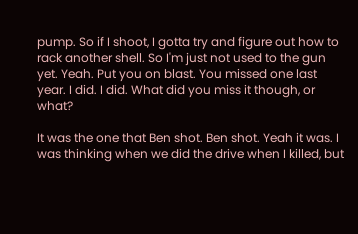pump. So if I shoot, I gotta try and figure out how to rack another shell. So I'm just not used to the gun yet. Yeah. Put you on blast. You missed one last year. I did. I did. What did you miss it though, or what?

It was the one that Ben shot. Ben shot. Yeah it was. I was thinking when we did the drive when I killed, but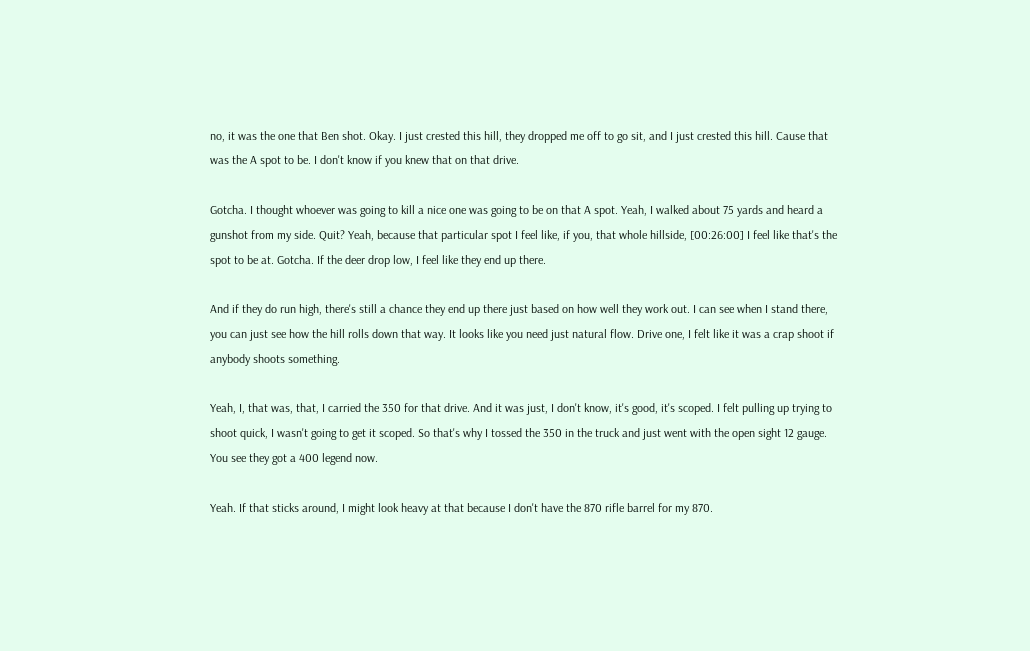no, it was the one that Ben shot. Okay. I just crested this hill, they dropped me off to go sit, and I just crested this hill. Cause that was the A spot to be. I don't know if you knew that on that drive.

Gotcha. I thought whoever was going to kill a nice one was going to be on that A spot. Yeah, I walked about 75 yards and heard a gunshot from my side. Quit? Yeah, because that particular spot I feel like, if you, that whole hillside, [00:26:00] I feel like that's the spot to be at. Gotcha. If the deer drop low, I feel like they end up there.

And if they do run high, there's still a chance they end up there just based on how well they work out. I can see when I stand there, you can just see how the hill rolls down that way. It looks like you need just natural flow. Drive one, I felt like it was a crap shoot if anybody shoots something.

Yeah, I, that was, that, I carried the 350 for that drive. And it was just, I don't know, it's good, it's scoped. I felt pulling up trying to shoot quick, I wasn't going to get it scoped. So that's why I tossed the 350 in the truck and just went with the open sight 12 gauge. You see they got a 400 legend now.

Yeah. If that sticks around, I might look heavy at that because I don't have the 870 rifle barrel for my 870.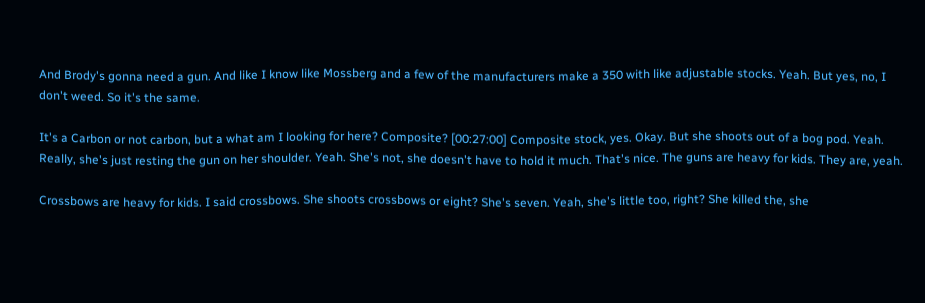And Brody's gonna need a gun. And like I know like Mossberg and a few of the manufacturers make a 350 with like adjustable stocks. Yeah. But yes, no, I don't weed. So it's the same.

It's a Carbon or not carbon, but a what am I looking for here? Composite? [00:27:00] Composite stock, yes. Okay. But she shoots out of a bog pod. Yeah. Really, she's just resting the gun on her shoulder. Yeah. She's not, she doesn't have to hold it much. That's nice. The guns are heavy for kids. They are, yeah.

Crossbows are heavy for kids. I said crossbows. She shoots crossbows or eight? She's seven. Yeah, she's little too, right? She killed the, she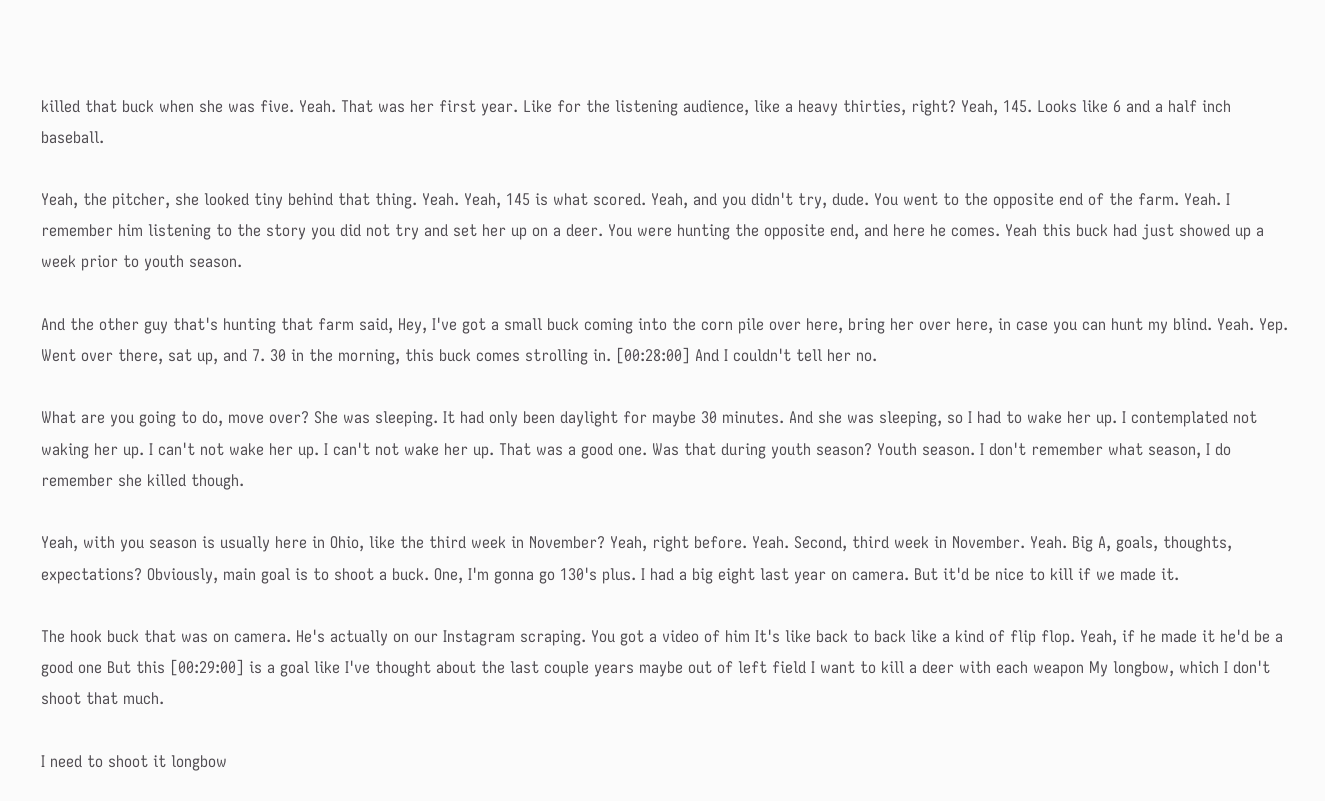killed that buck when she was five. Yeah. That was her first year. Like for the listening audience, like a heavy thirties, right? Yeah, 145. Looks like 6 and a half inch baseball.

Yeah, the pitcher, she looked tiny behind that thing. Yeah. Yeah, 145 is what scored. Yeah, and you didn't try, dude. You went to the opposite end of the farm. Yeah. I remember him listening to the story you did not try and set her up on a deer. You were hunting the opposite end, and here he comes. Yeah this buck had just showed up a week prior to youth season.

And the other guy that's hunting that farm said, Hey, I've got a small buck coming into the corn pile over here, bring her over here, in case you can hunt my blind. Yeah. Yep. Went over there, sat up, and 7. 30 in the morning, this buck comes strolling in. [00:28:00] And I couldn't tell her no.

What are you going to do, move over? She was sleeping. It had only been daylight for maybe 30 minutes. And she was sleeping, so I had to wake her up. I contemplated not waking her up. I can't not wake her up. I can't not wake her up. That was a good one. Was that during youth season? Youth season. I don't remember what season, I do remember she killed though.

Yeah, with you season is usually here in Ohio, like the third week in November? Yeah, right before. Yeah. Second, third week in November. Yeah. Big A, goals, thoughts, expectations? Obviously, main goal is to shoot a buck. One, I'm gonna go 130's plus. I had a big eight last year on camera. But it'd be nice to kill if we made it.

The hook buck that was on camera. He's actually on our Instagram scraping. You got a video of him It's like back to back like a kind of flip flop. Yeah, if he made it he'd be a good one But this [00:29:00] is a goal like I've thought about the last couple years maybe out of left field I want to kill a deer with each weapon My longbow, which I don't shoot that much.

I need to shoot it longbow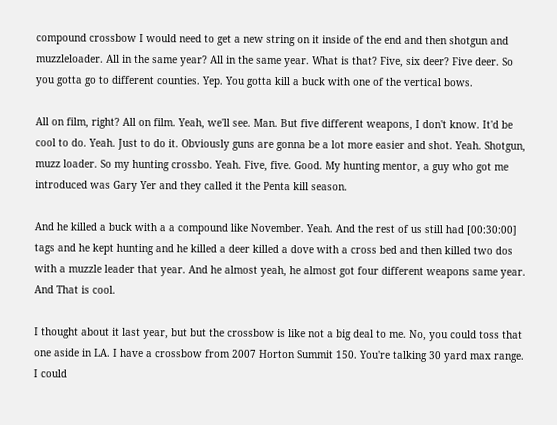compound crossbow I would need to get a new string on it inside of the end and then shotgun and muzzleloader. All in the same year? All in the same year. What is that? Five, six deer? Five deer. So you gotta go to different counties. Yep. You gotta kill a buck with one of the vertical bows.

All on film, right? All on film. Yeah, we'll see. Man. But five different weapons, I don't know. It'd be cool to do. Yeah. Just to do it. Obviously guns are gonna be a lot more easier and shot. Yeah. Shotgun, muzz loader. So my hunting crossbo. Yeah. Five, five. Good. My hunting mentor, a guy who got me introduced was Gary Yer and they called it the Penta kill season.

And he killed a buck with a a compound like November. Yeah. And the rest of us still had [00:30:00] tags and he kept hunting and he killed a deer killed a dove with a cross bed and then killed two dos with a muzzle leader that year. And he almost yeah, he almost got four different weapons same year. And That is cool.

I thought about it last year, but but the crossbow is like not a big deal to me. No, you could toss that one aside in LA. I have a crossbow from 2007 Horton Summit 150. You're talking 30 yard max range. I could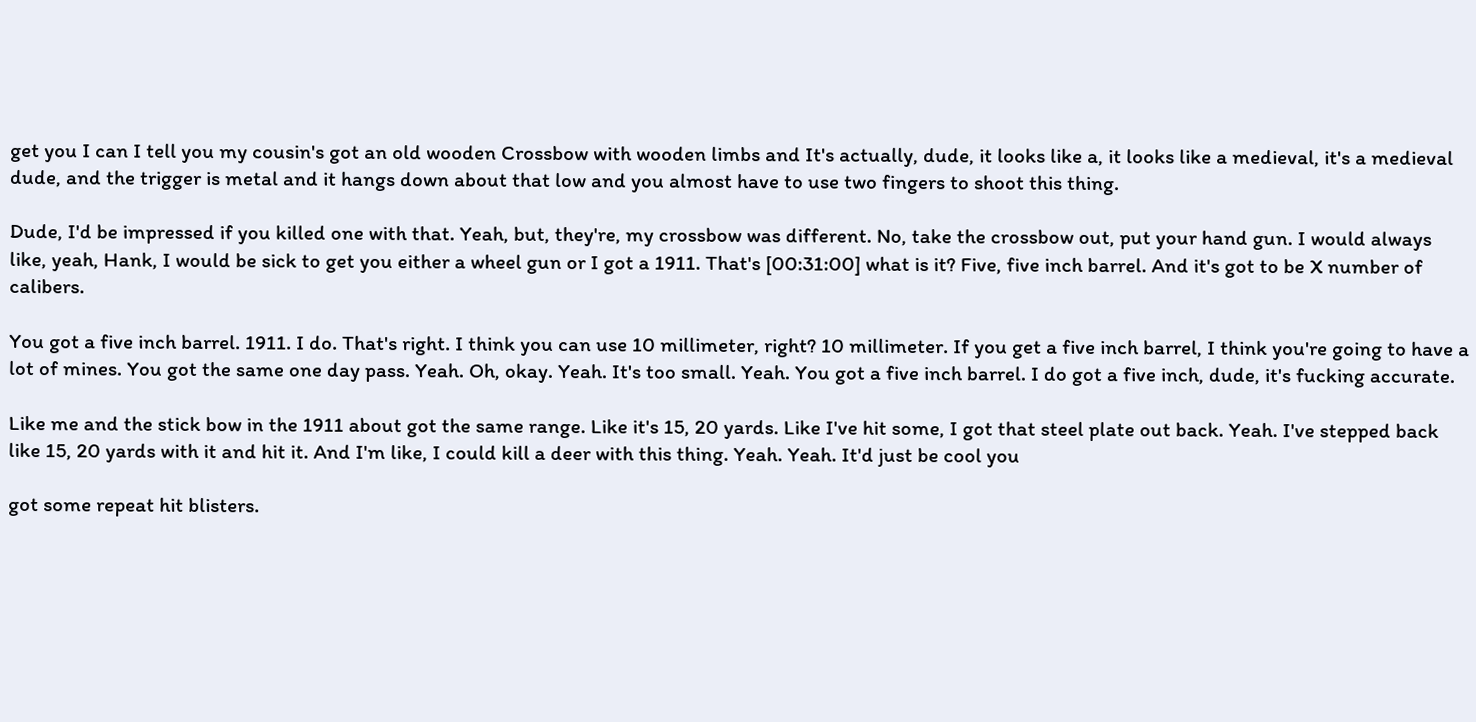get you I can I tell you my cousin's got an old wooden Crossbow with wooden limbs and It's actually, dude, it looks like a, it looks like a medieval, it's a medieval dude, and the trigger is metal and it hangs down about that low and you almost have to use two fingers to shoot this thing.

Dude, I'd be impressed if you killed one with that. Yeah, but, they're, my crossbow was different. No, take the crossbow out, put your hand gun. I would always like, yeah, Hank, I would be sick to get you either a wheel gun or I got a 1911. That's [00:31:00] what is it? Five, five inch barrel. And it's got to be X number of calibers.

You got a five inch barrel. 1911. I do. That's right. I think you can use 10 millimeter, right? 10 millimeter. If you get a five inch barrel, I think you're going to have a lot of mines. You got the same one day pass. Yeah. Oh, okay. Yeah. It's too small. Yeah. You got a five inch barrel. I do got a five inch, dude, it's fucking accurate.

Like me and the stick bow in the 1911 about got the same range. Like it's 15, 20 yards. Like I've hit some, I got that steel plate out back. Yeah. I've stepped back like 15, 20 yards with it and hit it. And I'm like, I could kill a deer with this thing. Yeah. Yeah. It'd just be cool you

got some repeat hit blisters.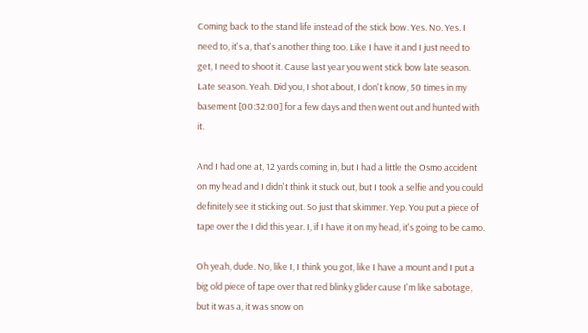Coming back to the stand life instead of the stick bow. Yes. No. Yes. I need to, it's a, that's another thing too. Like I have it and I just need to get, I need to shoot it. Cause last year you went stick bow late season. Late season. Yeah. Did you, I shot about, I don't know, 50 times in my basement [00:32:00] for a few days and then went out and hunted with it.

And I had one at, 12 yards coming in, but I had a little the Osmo accident on my head and I didn't think it stuck out, but I took a selfie and you could definitely see it sticking out. So just that skimmer. Yep. You put a piece of tape over the I did this year. I, if I have it on my head, it's going to be camo.

Oh yeah, dude. No, like I, I think you got, like I have a mount and I put a big old piece of tape over that red blinky glider cause I'm like sabotage, but it was a, it was snow on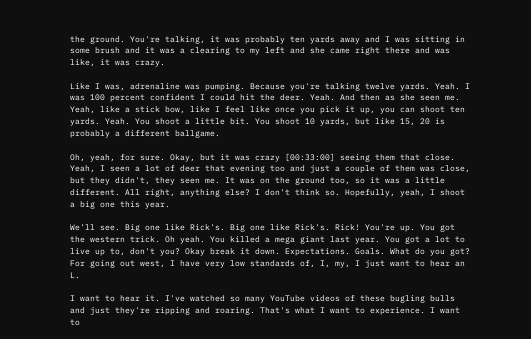the ground. You're talking, it was probably ten yards away and I was sitting in some brush and it was a clearing to my left and she came right there and was like, it was crazy.

Like I was, adrenaline was pumping. Because you're talking twelve yards. Yeah. I was 100 percent confident I could hit the deer. Yeah. And then as she seen me. Yeah, like a stick bow, like I feel like once you pick it up, you can shoot ten yards. Yeah. You shoot a little bit. You shoot 10 yards, but like 15, 20 is probably a different ballgame.

Oh, yeah, for sure. Okay, but it was crazy [00:33:00] seeing them that close. Yeah, I seen a lot of deer that evening too and just a couple of them was close, but they didn't, they seen me. It was on the ground too, so it was a little different. All right, anything else? I don't think so. Hopefully, yeah, I shoot a big one this year.

We'll see. Big one like Rick's. Big one like Rick's. Rick! You're up. You got the western trick. Oh yeah. You killed a mega giant last year. You got a lot to live up to, don't you? Okay break it down. Expectations. Goals. What do you got? For going out west, I have very low standards of, I, my, I just want to hear an L.

I want to hear it. I've watched so many YouTube videos of these bugling bulls and just they're ripping and roaring. That's what I want to experience. I want to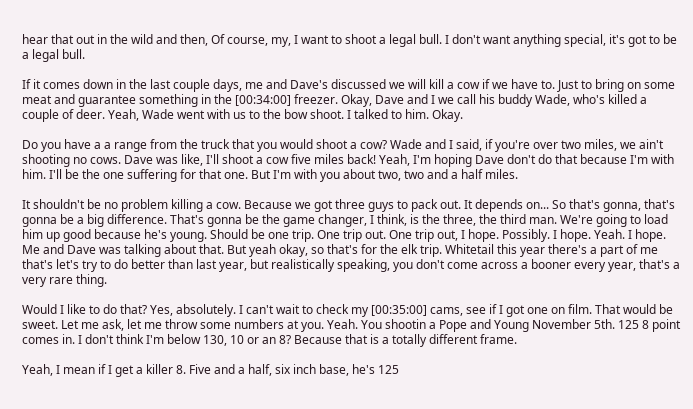hear that out in the wild and then, Of course, my, I want to shoot a legal bull. I don't want anything special, it's got to be a legal bull.

If it comes down in the last couple days, me and Dave's discussed we will kill a cow if we have to. Just to bring on some meat and guarantee something in the [00:34:00] freezer. Okay, Dave and I we call his buddy Wade, who's killed a couple of deer. Yeah, Wade went with us to the bow shoot. I talked to him. Okay.

Do you have a a range from the truck that you would shoot a cow? Wade and I said, if you're over two miles, we ain't shooting no cows. Dave was like, I'll shoot a cow five miles back! Yeah, I'm hoping Dave don't do that because I'm with him. I'll be the one suffering for that one. But I'm with you about two, two and a half miles.

It shouldn't be no problem killing a cow. Because we got three guys to pack out. It depends on... So that's gonna, that's gonna be a big difference. That's gonna be the game changer, I think, is the three, the third man. We're going to load him up good because he's young. Should be one trip. One trip out. One trip out, I hope. Possibly. I hope. Yeah. I hope. Me and Dave was talking about that. But yeah okay, so that's for the elk trip. Whitetail this year there's a part of me that's let's try to do better than last year, but realistically speaking, you don't come across a booner every year, that's a very rare thing.

Would I like to do that? Yes, absolutely. I can't wait to check my [00:35:00] cams, see if I got one on film. That would be sweet. Let me ask, let me throw some numbers at you. Yeah. You shootin a Pope and Young November 5th. 125 8 point comes in. I don't think I'm below 130, 10 or an 8? Because that is a totally different frame.

Yeah, I mean if I get a killer 8. Five and a half, six inch base, he's 125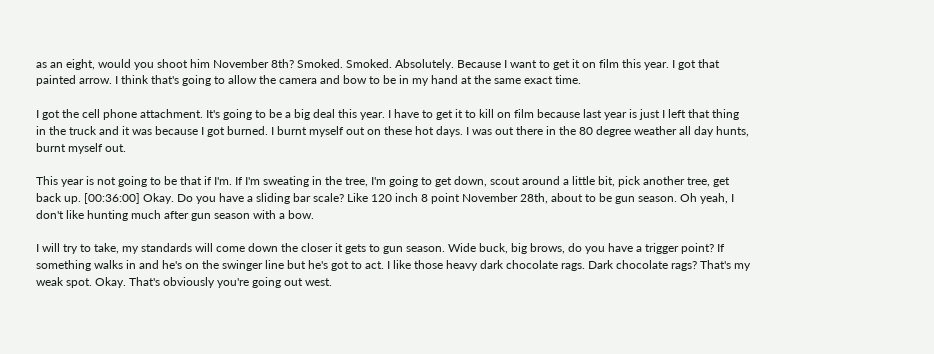as an eight, would you shoot him November 8th? Smoked. Smoked. Absolutely. Because I want to get it on film this year. I got that painted arrow. I think that's going to allow the camera and bow to be in my hand at the same exact time.

I got the cell phone attachment. It's going to be a big deal this year. I have to get it to kill on film because last year is just I left that thing in the truck and it was because I got burned. I burnt myself out on these hot days. I was out there in the 80 degree weather all day hunts, burnt myself out.

This year is not going to be that if I'm. If I'm sweating in the tree, I'm going to get down, scout around a little bit, pick another tree, get back up. [00:36:00] Okay. Do you have a sliding bar scale? Like 120 inch 8 point November 28th, about to be gun season. Oh yeah, I don't like hunting much after gun season with a bow.

I will try to take, my standards will come down the closer it gets to gun season. Wide buck, big brows, do you have a trigger point? If something walks in and he's on the swinger line but he's got to act. I like those heavy dark chocolate rags. Dark chocolate rags? That's my weak spot. Okay. That's obviously you're going out west.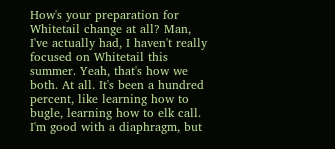How's your preparation for Whitetail change at all? Man, I've actually had, I haven't really focused on Whitetail this summer. Yeah, that's how we both. At all. It's been a hundred percent, like learning how to bugle, learning how to elk call. I'm good with a diaphragm, but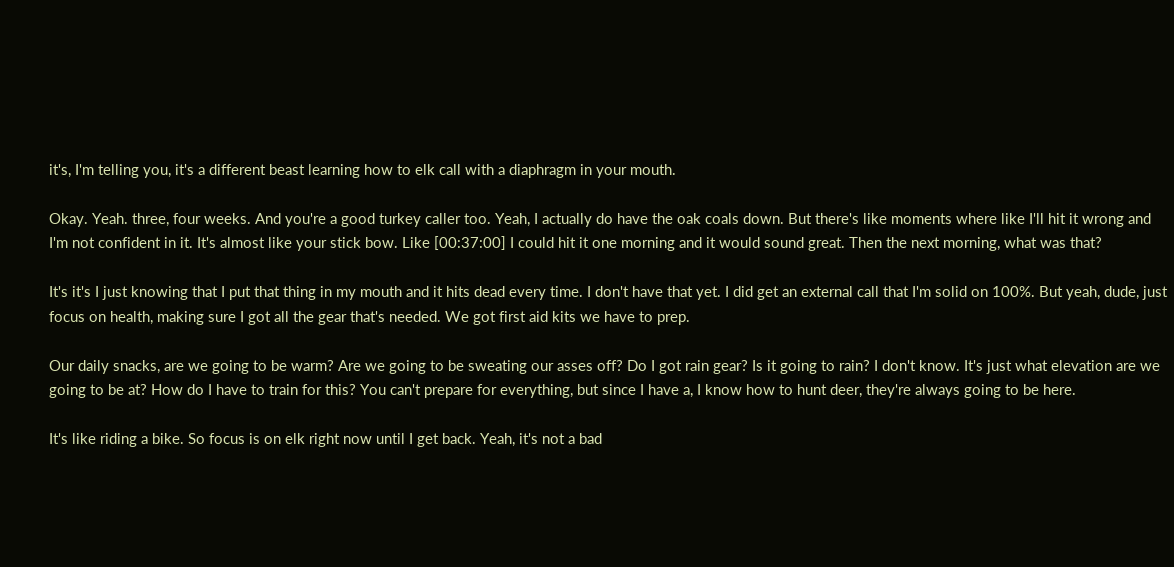it's, I'm telling you, it's a different beast learning how to elk call with a diaphragm in your mouth.

Okay. Yeah. three, four weeks. And you're a good turkey caller too. Yeah, I actually do have the oak coals down. But there's like moments where like I'll hit it wrong and I'm not confident in it. It's almost like your stick bow. Like [00:37:00] I could hit it one morning and it would sound great. Then the next morning, what was that?

It's it's I just knowing that I put that thing in my mouth and it hits dead every time. I don't have that yet. I did get an external call that I'm solid on 100%. But yeah, dude, just focus on health, making sure I got all the gear that's needed. We got first aid kits we have to prep.

Our daily snacks, are we going to be warm? Are we going to be sweating our asses off? Do I got rain gear? Is it going to rain? I don't know. It's just what elevation are we going to be at? How do I have to train for this? You can't prepare for everything, but since I have a, I know how to hunt deer, they're always going to be here.

It's like riding a bike. So focus is on elk right now until I get back. Yeah, it's not a bad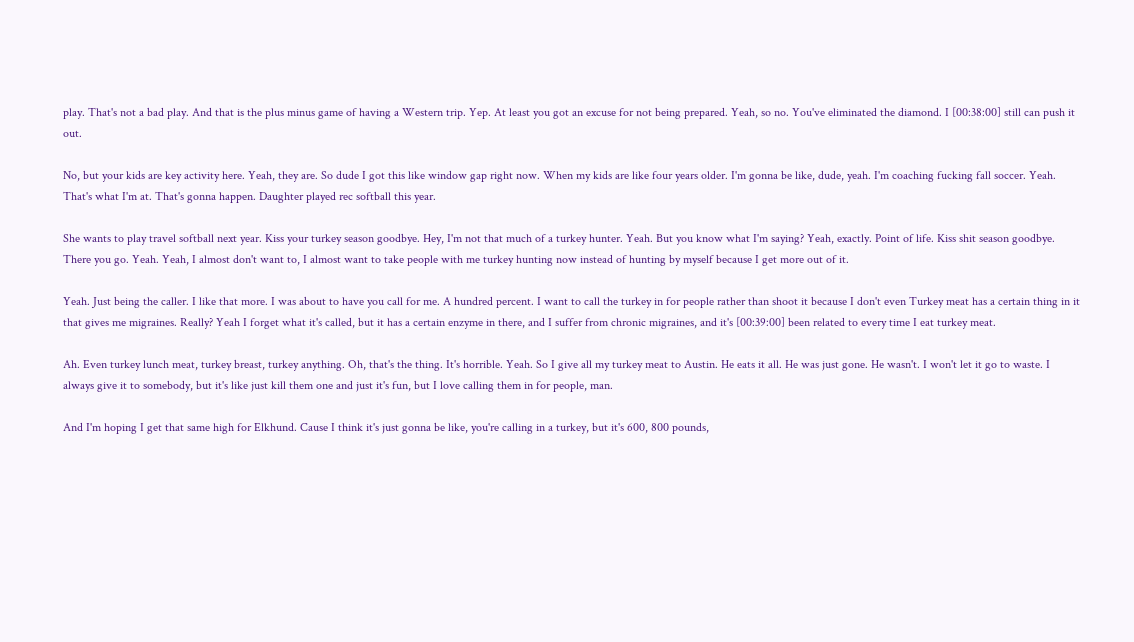play. That's not a bad play. And that is the plus minus game of having a Western trip. Yep. At least you got an excuse for not being prepared. Yeah, so no. You've eliminated the diamond. I [00:38:00] still can push it out.

No, but your kids are key activity here. Yeah, they are. So dude I got this like window gap right now. When my kids are like four years older. I'm gonna be like, dude, yeah. I'm coaching fucking fall soccer. Yeah. That's what I'm at. That's gonna happen. Daughter played rec softball this year.

She wants to play travel softball next year. Kiss your turkey season goodbye. Hey, I'm not that much of a turkey hunter. Yeah. But you know what I'm saying? Yeah, exactly. Point of life. Kiss shit season goodbye. There you go. Yeah. Yeah, I almost don't want to, I almost want to take people with me turkey hunting now instead of hunting by myself because I get more out of it.

Yeah. Just being the caller. I like that more. I was about to have you call for me. A hundred percent. I want to call the turkey in for people rather than shoot it because I don't even Turkey meat has a certain thing in it that gives me migraines. Really? Yeah I forget what it's called, but it has a certain enzyme in there, and I suffer from chronic migraines, and it's [00:39:00] been related to every time I eat turkey meat.

Ah. Even turkey lunch meat, turkey breast, turkey anything. Oh, that's the thing. It's horrible. Yeah. So I give all my turkey meat to Austin. He eats it all. He was just gone. He wasn't. I won't let it go to waste. I always give it to somebody, but it's like just kill them one and just it's fun, but I love calling them in for people, man.

And I'm hoping I get that same high for Elkhund. Cause I think it's just gonna be like, you're calling in a turkey, but it's 600, 800 pounds,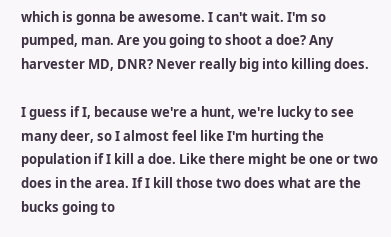which is gonna be awesome. I can't wait. I'm so pumped, man. Are you going to shoot a doe? Any harvester MD, DNR? Never really big into killing does.

I guess if I, because we're a hunt, we're lucky to see many deer, so I almost feel like I'm hurting the population if I kill a doe. Like there might be one or two does in the area. If I kill those two does what are the bucks going to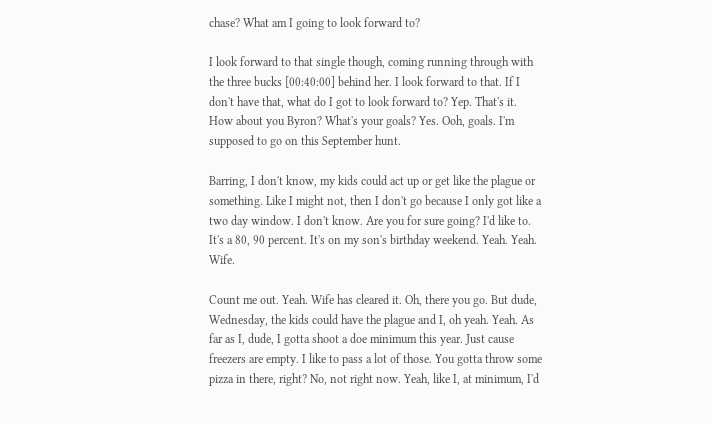chase? What am I going to look forward to?

I look forward to that single though, coming running through with the three bucks [00:40:00] behind her. I look forward to that. If I don't have that, what do I got to look forward to? Yep. That's it. How about you Byron? What's your goals? Yes. Ooh, goals. I'm supposed to go on this September hunt.

Barring, I don't know, my kids could act up or get like the plague or something. Like I might not, then I don't go because I only got like a two day window. I don't know. Are you for sure going? I'd like to. It's a 80, 90 percent. It's on my son's birthday weekend. Yeah. Yeah. Wife.

Count me out. Yeah. Wife has cleared it. Oh, there you go. But dude, Wednesday, the kids could have the plague and I, oh yeah. Yeah. As far as I, dude, I gotta shoot a doe minimum this year. Just cause freezers are empty. I like to pass a lot of those. You gotta throw some pizza in there, right? No, not right now. Yeah, like I, at minimum, I'd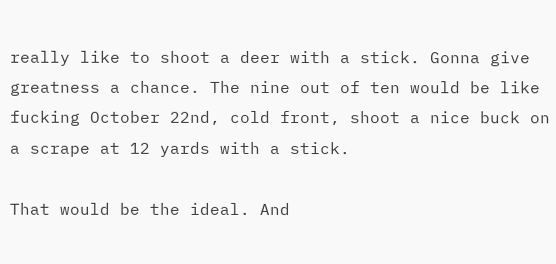really like to shoot a deer with a stick. Gonna give greatness a chance. The nine out of ten would be like fucking October 22nd, cold front, shoot a nice buck on a scrape at 12 yards with a stick.

That would be the ideal. And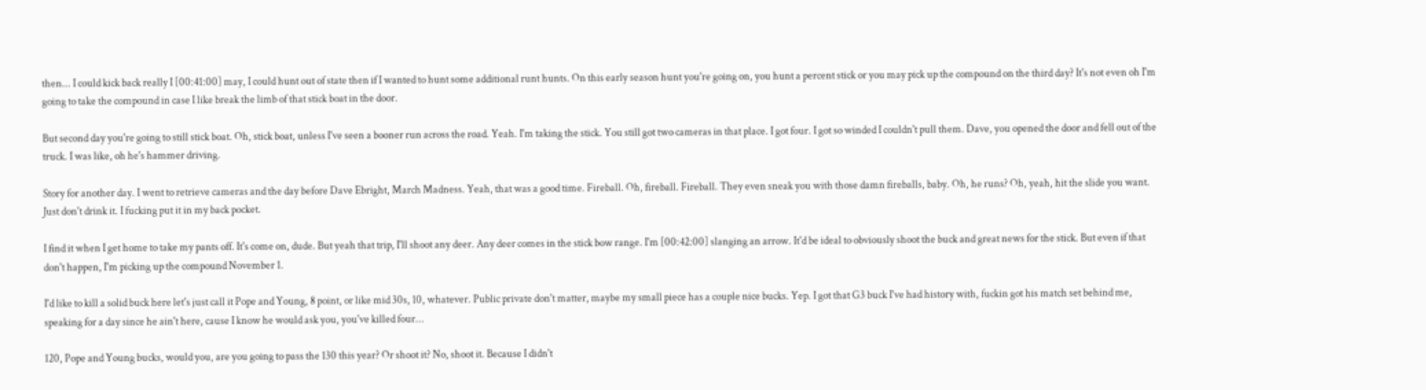then... I could kick back really I [00:41:00] may, I could hunt out of state then if I wanted to hunt some additional runt hunts. On this early season hunt you're going on, you hunt a percent stick or you may pick up the compound on the third day? It's not even oh I'm going to take the compound in case I like break the limb of that stick boat in the door.

But second day you're going to still stick boat. Oh, stick boat, unless I've seen a booner run across the road. Yeah. I'm taking the stick. You still got two cameras in that place. I got four. I got so winded I couldn't pull them. Dave, you opened the door and fell out of the truck. I was like, oh he's hammer driving.

Story for another day. I went to retrieve cameras and the day before Dave Ebright, March Madness. Yeah, that was a good time. Fireball. Oh, fireball. Fireball. They even sneak you with those damn fireballs, baby. Oh, he runs? Oh, yeah, hit the slide you want. Just don't drink it. I fucking put it in my back pocket.

I find it when I get home to take my pants off. It's come on, dude. But yeah that trip, I'll shoot any deer. Any deer comes in the stick bow range. I'm [00:42:00] slanging an arrow. It'd be ideal to obviously shoot the buck and great news for the stick. But even if that don't happen, I'm picking up the compound November 1.

I'd like to kill a solid buck here let's just call it Pope and Young, 8 point, or like mid 30s, 10, whatever. Public private don't matter, maybe my small piece has a couple nice bucks. Yep. I got that G3 buck I've had history with, fuckin got his match set behind me, speaking for a day since he ain't here, cause I know he would ask you, you've killed four...

120, Pope and Young bucks, would you, are you going to pass the 130 this year? Or shoot it? No, shoot it. Because I didn't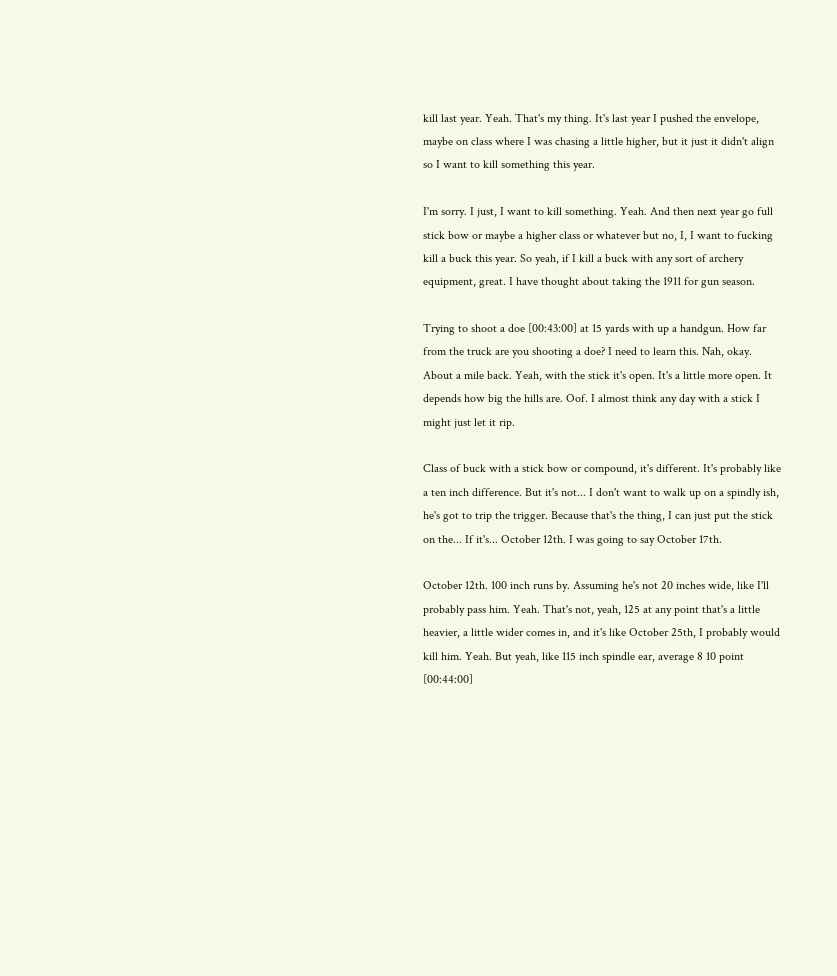kill last year. Yeah. That's my thing. It's last year I pushed the envelope, maybe on class where I was chasing a little higher, but it just it didn't align so I want to kill something this year.

I'm sorry. I just, I want to kill something. Yeah. And then next year go full stick bow or maybe a higher class or whatever but no, I, I want to fucking kill a buck this year. So yeah, if I kill a buck with any sort of archery equipment, great. I have thought about taking the 1911 for gun season.

Trying to shoot a doe [00:43:00] at 15 yards with up a handgun. How far from the truck are you shooting a doe? I need to learn this. Nah, okay. About a mile back. Yeah, with the stick it's open. It's a little more open. It depends how big the hills are. Oof. I almost think any day with a stick I might just let it rip.

Class of buck with a stick bow or compound, it's different. It's probably like a ten inch difference. But it's not... I don't want to walk up on a spindly ish, he's got to trip the trigger. Because that's the thing, I can just put the stick on the... If it's... October 12th. I was going to say October 17th.

October 12th. 100 inch runs by. Assuming he's not 20 inches wide, like I'll probably pass him. Yeah. That's not, yeah, 125 at any point that's a little heavier, a little wider comes in, and it's like October 25th, I probably would kill him. Yeah. But yeah, like 115 inch spindle ear, average 8 10 point [00:44:00]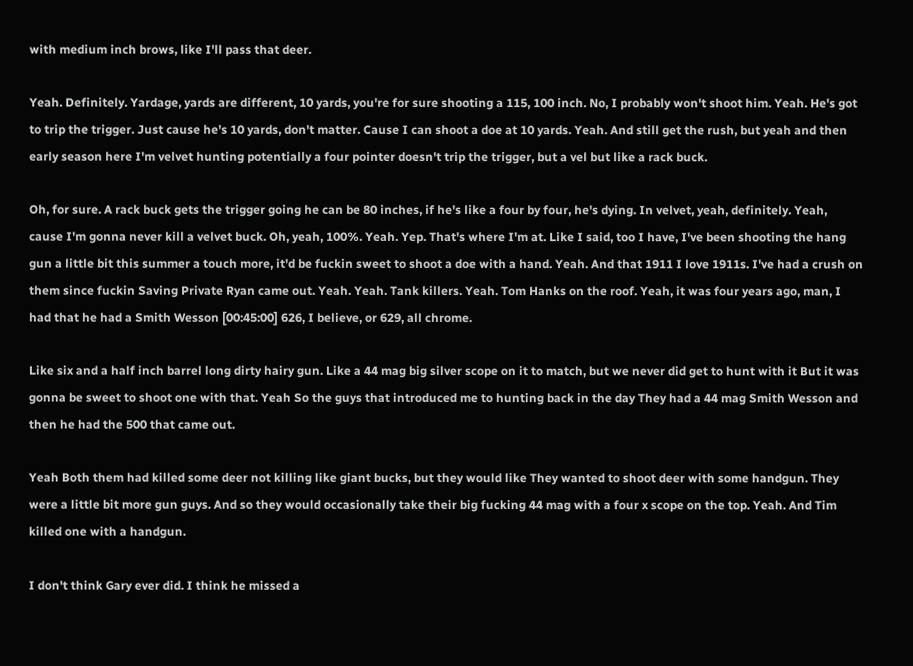with medium inch brows, like I'll pass that deer.

Yeah. Definitely. Yardage, yards are different, 10 yards, you're for sure shooting a 115, 100 inch. No, I probably won't shoot him. Yeah. He's got to trip the trigger. Just cause he's 10 yards, don't matter. Cause I can shoot a doe at 10 yards. Yeah. And still get the rush, but yeah and then early season here I'm velvet hunting potentially a four pointer doesn't trip the trigger, but a vel but like a rack buck.

Oh, for sure. A rack buck gets the trigger going he can be 80 inches, if he's like a four by four, he's dying. In velvet, yeah, definitely. Yeah, cause I'm gonna never kill a velvet buck. Oh, yeah, 100%. Yeah. Yep. That's where I'm at. Like I said, too I have, I've been shooting the hang gun a little bit this summer a touch more, it'd be fuckin sweet to shoot a doe with a hand. Yeah. And that 1911 I love 1911s. I've had a crush on them since fuckin Saving Private Ryan came out. Yeah. Yeah. Tank killers. Yeah. Tom Hanks on the roof. Yeah, it was four years ago, man, I had that he had a Smith Wesson [00:45:00] 626, I believe, or 629, all chrome.

Like six and a half inch barrel long dirty hairy gun. Like a 44 mag big silver scope on it to match, but we never did get to hunt with it But it was gonna be sweet to shoot one with that. Yeah So the guys that introduced me to hunting back in the day They had a 44 mag Smith Wesson and then he had the 500 that came out.

Yeah Both them had killed some deer not killing like giant bucks, but they would like They wanted to shoot deer with some handgun. They were a little bit more gun guys. And so they would occasionally take their big fucking 44 mag with a four x scope on the top. Yeah. And Tim killed one with a handgun.

I don't think Gary ever did. I think he missed a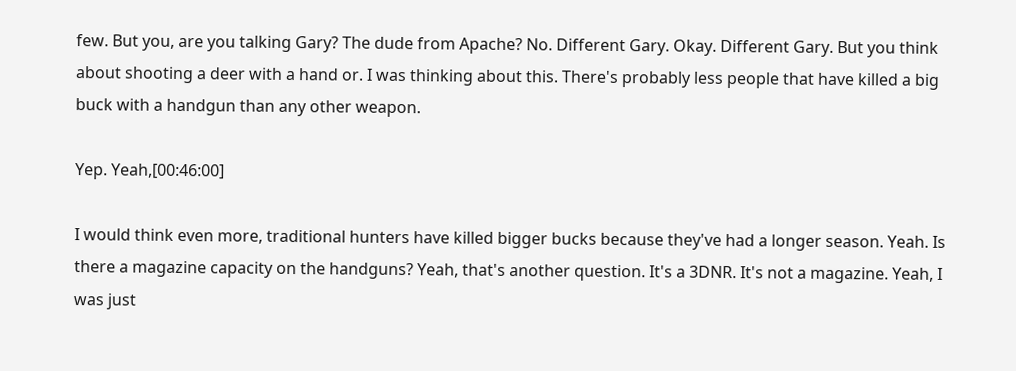few. But you, are you talking Gary? The dude from Apache? No. Different Gary. Okay. Different Gary. But you think about shooting a deer with a hand or. I was thinking about this. There's probably less people that have killed a big buck with a handgun than any other weapon.

Yep. Yeah,[00:46:00]

I would think even more, traditional hunters have killed bigger bucks because they've had a longer season. Yeah. Is there a magazine capacity on the handguns? Yeah, that's another question. It's a 3DNR. It's not a magazine. Yeah, I was just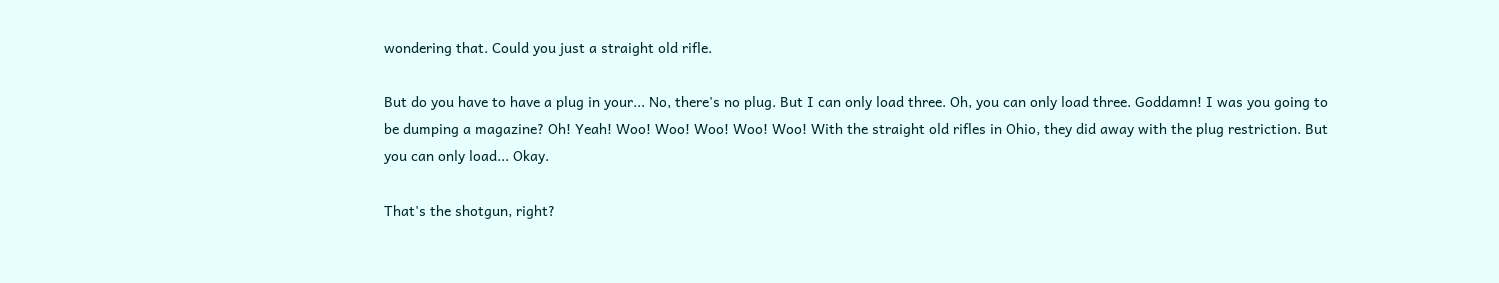wondering that. Could you just a straight old rifle.

But do you have to have a plug in your... No, there's no plug. But I can only load three. Oh, you can only load three. Goddamn! I was you going to be dumping a magazine? Oh! Yeah! Woo! Woo! Woo! Woo! Woo! With the straight old rifles in Ohio, they did away with the plug restriction. But you can only load... Okay.

That's the shotgun, right?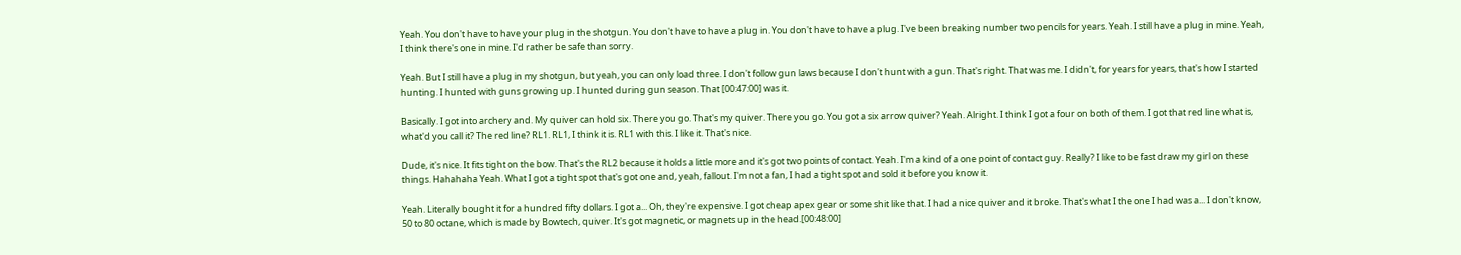Yeah. You don't have to have your plug in the shotgun. You don't have to have a plug in. You don't have to have a plug. I've been breaking number two pencils for years. Yeah. I still have a plug in mine. Yeah, I think there's one in mine. I'd rather be safe than sorry.

Yeah. But I still have a plug in my shotgun, but yeah, you can only load three. I don't follow gun laws because I don't hunt with a gun. That's right. That was me. I didn't, for years for years, that's how I started hunting. I hunted with guns growing up. I hunted during gun season. That [00:47:00] was it.

Basically. I got into archery and. My quiver can hold six. There you go. That's my quiver. There you go. You got a six arrow quiver? Yeah. Alright. I think I got a four on both of them. I got that red line what is, what'd you call it? The red line? RL1. RL1, I think it is. RL1 with this. I like it. That's nice.

Dude, it's nice. It fits tight on the bow. That's the RL2 because it holds a little more and it's got two points of contact. Yeah. I'm a kind of a one point of contact guy. Really? I like to be fast draw my girl on these things. Hahahaha Yeah. What I got a tight spot that's got one and, yeah, fallout. I'm not a fan, I had a tight spot and sold it before you know it.

Yeah. Literally bought it for a hundred fifty dollars. I got a... Oh, they're expensive. I got cheap apex gear or some shit like that. I had a nice quiver and it broke. That's what I the one I had was a... I don't know, 50 to 80 octane, which is made by Bowtech, quiver. It's got magnetic, or magnets up in the head.[00:48:00]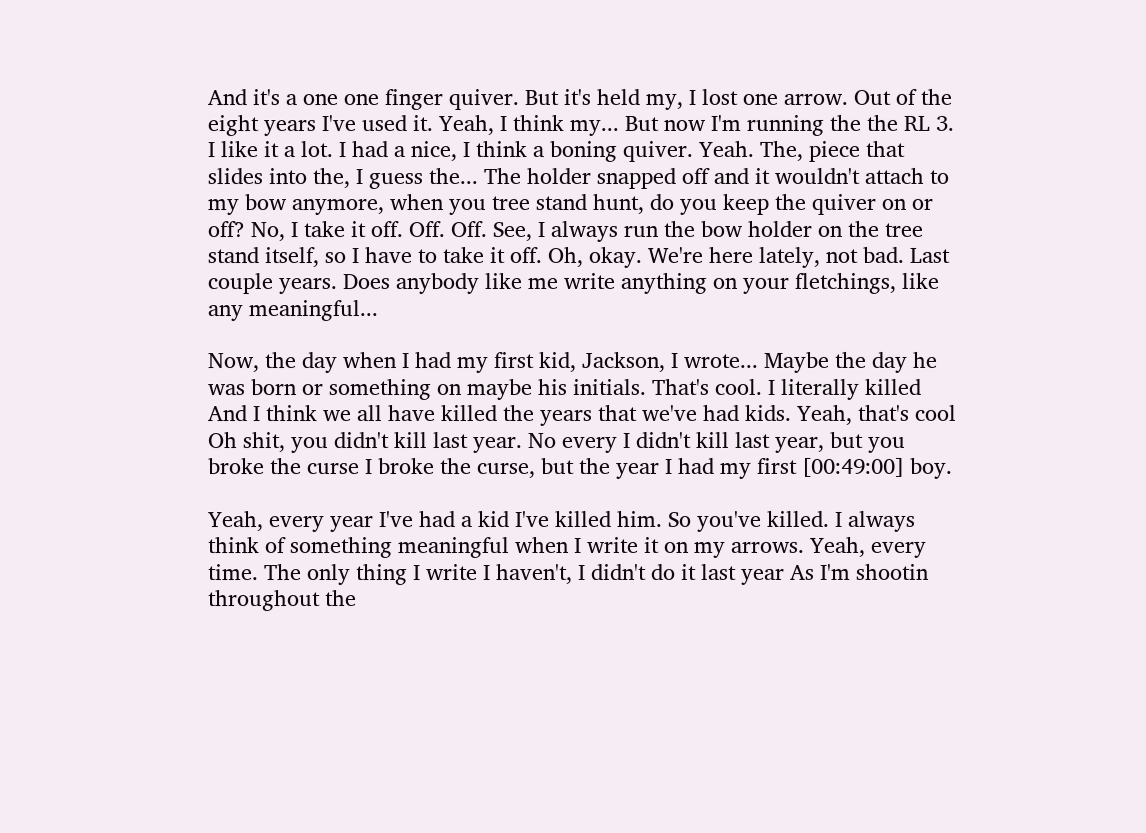And it's a one one finger quiver. But it's held my, I lost one arrow. Out of the eight years I've used it. Yeah, I think my... But now I'm running the the RL 3. I like it a lot. I had a nice, I think a boning quiver. Yeah. The, piece that slides into the, I guess the... The holder snapped off and it wouldn't attach to my bow anymore, when you tree stand hunt, do you keep the quiver on or off? No, I take it off. Off. Off. See, I always run the bow holder on the tree stand itself, so I have to take it off. Oh, okay. We're here lately, not bad. Last couple years. Does anybody like me write anything on your fletchings, like any meaningful...

Now, the day when I had my first kid, Jackson, I wrote... Maybe the day he was born or something on maybe his initials. That's cool. I literally killed And I think we all have killed the years that we've had kids. Yeah, that's cool Oh shit, you didn't kill last year. No every I didn't kill last year, but you broke the curse I broke the curse, but the year I had my first [00:49:00] boy.

Yeah, every year I've had a kid I've killed him. So you've killed. I always think of something meaningful when I write it on my arrows. Yeah, every time. The only thing I write I haven't, I didn't do it last year As I'm shootin throughout the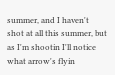summer, and I haven't shot at all this summer, but as I'm shootin I'll notice what arrow's flyin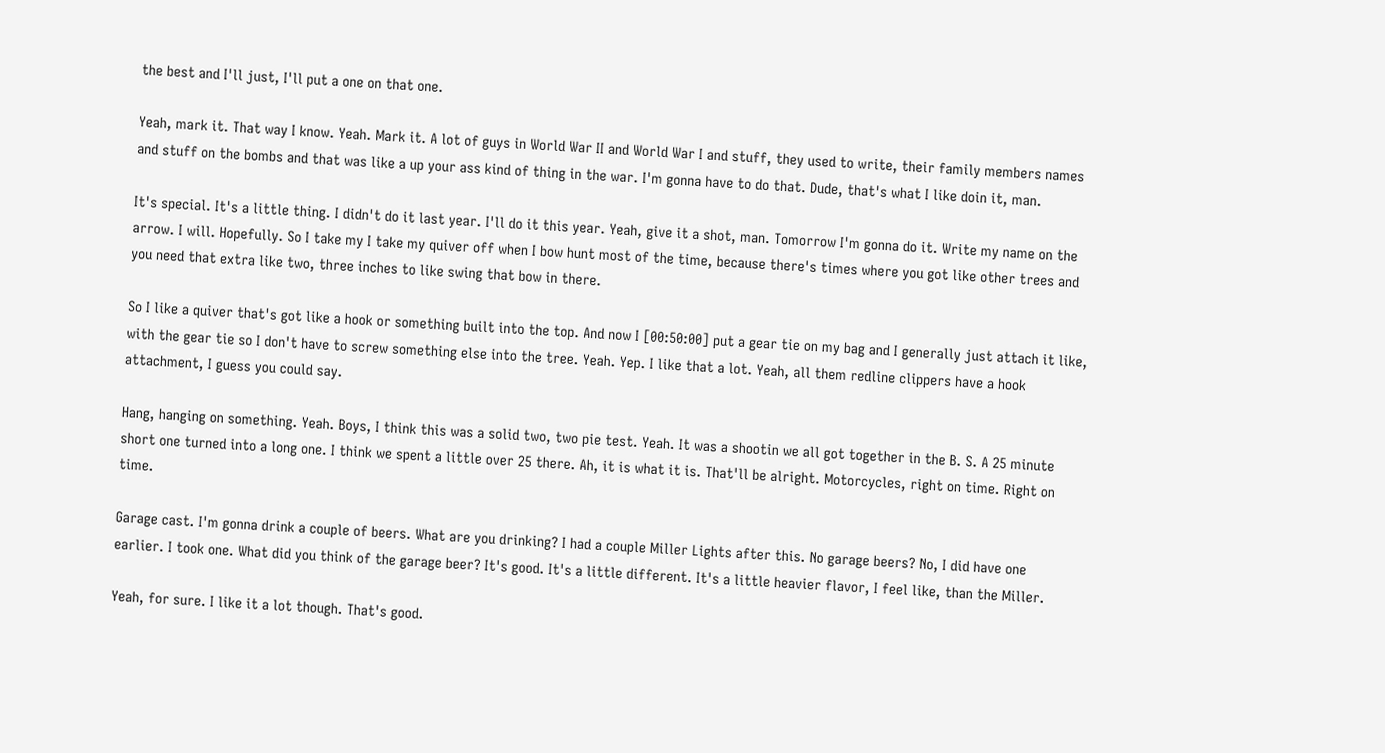the best and I'll just, I'll put a one on that one.

Yeah, mark it. That way I know. Yeah. Mark it. A lot of guys in World War II and World War I and stuff, they used to write, their family members names and stuff on the bombs and that was like a up your ass kind of thing in the war. I'm gonna have to do that. Dude, that's what I like doin it, man.

It's special. It's a little thing. I didn't do it last year. I'll do it this year. Yeah, give it a shot, man. Tomorrow I'm gonna do it. Write my name on the arrow. I will. Hopefully. So I take my I take my quiver off when I bow hunt most of the time, because there's times where you got like other trees and you need that extra like two, three inches to like swing that bow in there.

So I like a quiver that's got like a hook or something built into the top. And now I [00:50:00] put a gear tie on my bag and I generally just attach it like, with the gear tie so I don't have to screw something else into the tree. Yeah. Yep. I like that a lot. Yeah, all them redline clippers have a hook attachment, I guess you could say.

Hang, hanging on something. Yeah. Boys, I think this was a solid two, two pie test. Yeah. It was a shootin we all got together in the B. S. A 25 minute short one turned into a long one. I think we spent a little over 25 there. Ah, it is what it is. That'll be alright. Motorcycles, right on time. Right on time.

Garage cast. I'm gonna drink a couple of beers. What are you drinking? I had a couple Miller Lights after this. No garage beers? No, I did have one earlier. I took one. What did you think of the garage beer? It's good. It's a little different. It's a little heavier flavor, I feel like, than the Miller.

Yeah, for sure. I like it a lot though. That's good.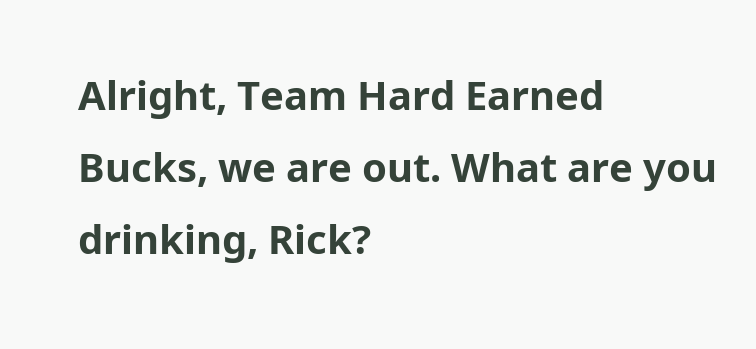Alright, Team Hard Earned Bucks, we are out. What are you drinking, Rick?